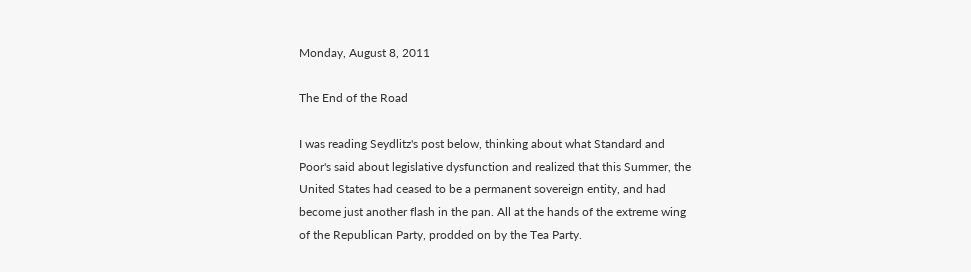Monday, August 8, 2011

The End of the Road

I was reading Seydlitz's post below, thinking about what Standard and Poor's said about legislative dysfunction and realized that this Summer, the United States had ceased to be a permanent sovereign entity, and had become just another flash in the pan. All at the hands of the extreme wing of the Republican Party, prodded on by the Tea Party.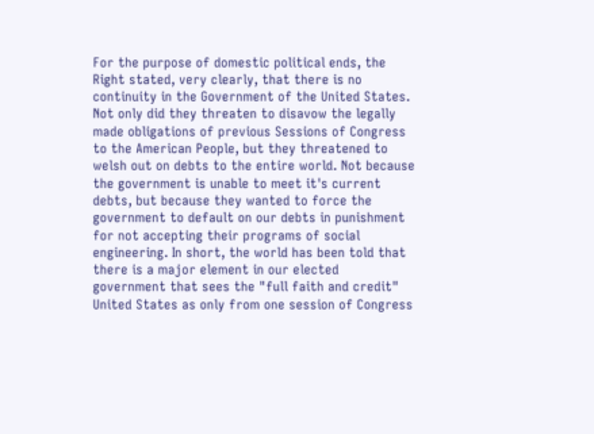For the purpose of domestic political ends, the Right stated, very clearly, that there is no continuity in the Government of the United States. Not only did they threaten to disavow the legally made obligations of previous Sessions of Congress to the American People, but they threatened to welsh out on debts to the entire world. Not because the government is unable to meet it's current debts, but because they wanted to force the government to default on our debts in punishment for not accepting their programs of social engineering. In short, the world has been told that there is a major element in our elected government that sees the "full faith and credit" United States as only from one session of Congress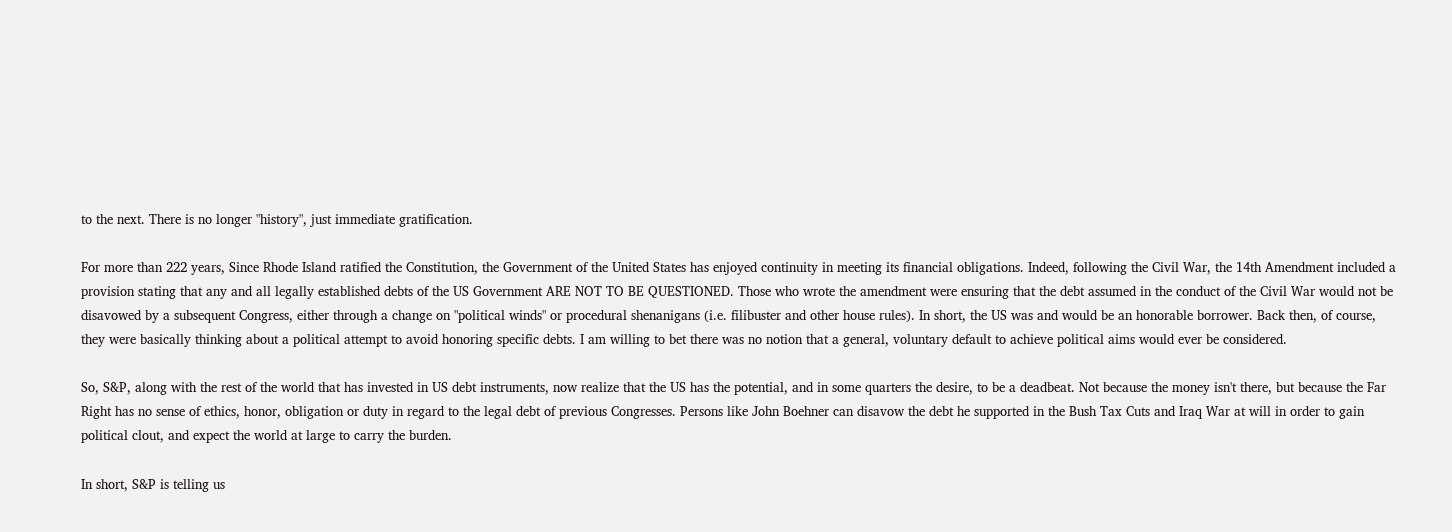to the next. There is no longer "history", just immediate gratification.

For more than 222 years, Since Rhode Island ratified the Constitution, the Government of the United States has enjoyed continuity in meeting its financial obligations. Indeed, following the Civil War, the 14th Amendment included a provision stating that any and all legally established debts of the US Government ARE NOT TO BE QUESTIONED. Those who wrote the amendment were ensuring that the debt assumed in the conduct of the Civil War would not be disavowed by a subsequent Congress, either through a change on "political winds" or procedural shenanigans (i.e. filibuster and other house rules). In short, the US was and would be an honorable borrower. Back then, of course, they were basically thinking about a political attempt to avoid honoring specific debts. I am willing to bet there was no notion that a general, voluntary default to achieve political aims would ever be considered.

So, S&P, along with the rest of the world that has invested in US debt instruments, now realize that the US has the potential, and in some quarters the desire, to be a deadbeat. Not because the money isn't there, but because the Far Right has no sense of ethics, honor, obligation or duty in regard to the legal debt of previous Congresses. Persons like John Boehner can disavow the debt he supported in the Bush Tax Cuts and Iraq War at will in order to gain political clout, and expect the world at large to carry the burden.

In short, S&P is telling us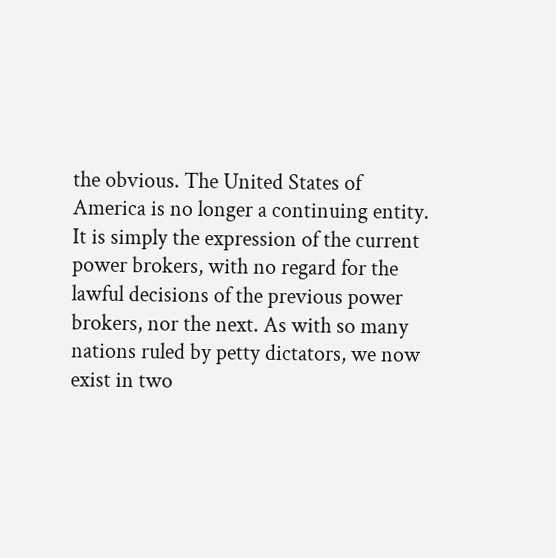the obvious. The United States of America is no longer a continuing entity. It is simply the expression of the current power brokers, with no regard for the lawful decisions of the previous power brokers, nor the next. As with so many nations ruled by petty dictators, we now exist in two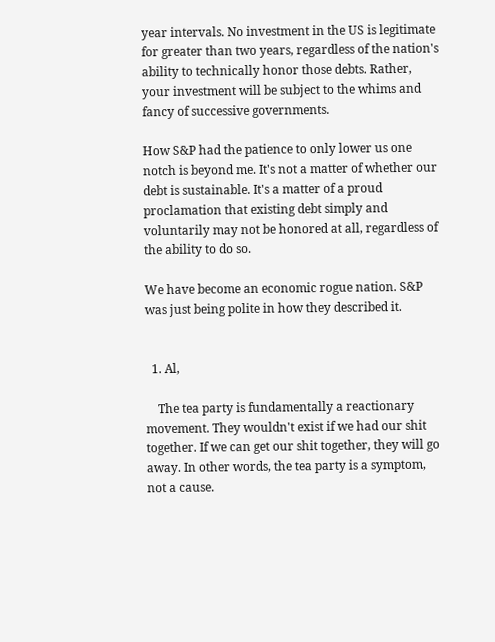year intervals. No investment in the US is legitimate for greater than two years, regardless of the nation's ability to technically honor those debts. Rather, your investment will be subject to the whims and fancy of successive governments.

How S&P had the patience to only lower us one notch is beyond me. It's not a matter of whether our debt is sustainable. It's a matter of a proud proclamation that existing debt simply and voluntarily may not be honored at all, regardless of the ability to do so.

We have become an economic rogue nation. S&P was just being polite in how they described it.


  1. Al,

    The tea party is fundamentally a reactionary movement. They wouldn't exist if we had our shit together. If we can get our shit together, they will go away. In other words, the tea party is a symptom, not a cause.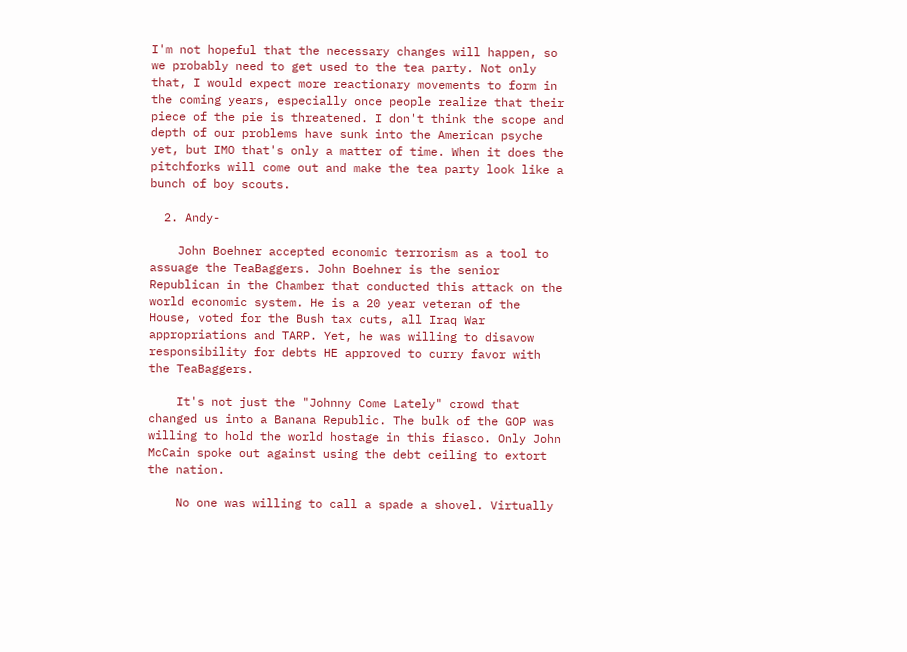I'm not hopeful that the necessary changes will happen, so we probably need to get used to the tea party. Not only that, I would expect more reactionary movements to form in the coming years, especially once people realize that their piece of the pie is threatened. I don't think the scope and depth of our problems have sunk into the American psyche yet, but IMO that's only a matter of time. When it does the pitchforks will come out and make the tea party look like a bunch of boy scouts.

  2. Andy-

    John Boehner accepted economic terrorism as a tool to assuage the TeaBaggers. John Boehner is the senior Republican in the Chamber that conducted this attack on the world economic system. He is a 20 year veteran of the House, voted for the Bush tax cuts, all Iraq War appropriations and TARP. Yet, he was willing to disavow responsibility for debts HE approved to curry favor with the TeaBaggers.

    It's not just the "Johnny Come Lately" crowd that changed us into a Banana Republic. The bulk of the GOP was willing to hold the world hostage in this fiasco. Only John McCain spoke out against using the debt ceiling to extort the nation.

    No one was willing to call a spade a shovel. Virtually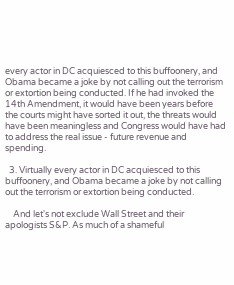every actor in DC acquiesced to this buffoonery, and Obama became a joke by not calling out the terrorism or extortion being conducted. If he had invoked the 14th Amendment, it would have been years before the courts might have sorted it out, the threats would have been meaningless and Congress would have had to address the real issue - future revenue and spending.

  3. Virtually every actor in DC acquiesced to this buffoonery, and Obama became a joke by not calling out the terrorism or extortion being conducted.

    And let's not exclude Wall Street and their apologists S&P. As much of a shameful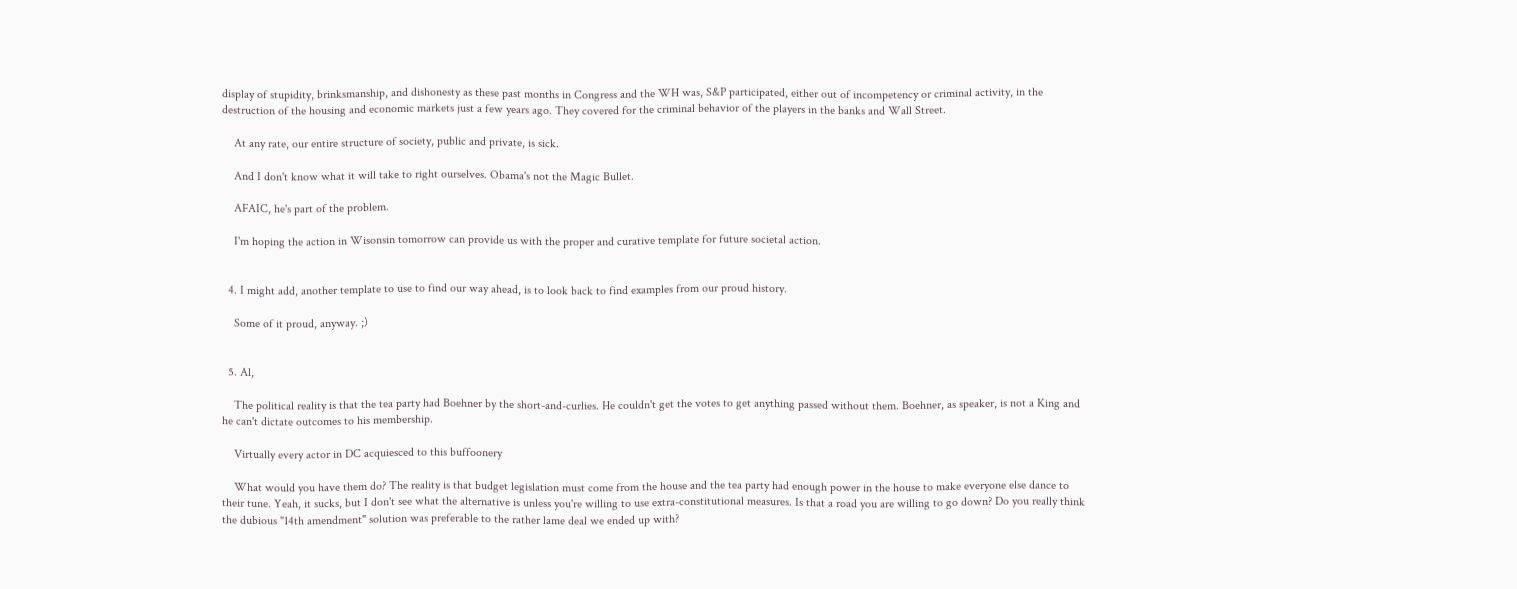display of stupidity, brinksmanship, and dishonesty as these past months in Congress and the WH was, S&P participated, either out of incompetency or criminal activity, in the destruction of the housing and economic markets just a few years ago. They covered for the criminal behavior of the players in the banks and Wall Street.

    At any rate, our entire structure of society, public and private, is sick.

    And I don't know what it will take to right ourselves. Obama's not the Magic Bullet.

    AFAIC, he's part of the problem.

    I'm hoping the action in Wisonsin tomorrow can provide us with the proper and curative template for future societal action.


  4. I might add, another template to use to find our way ahead, is to look back to find examples from our proud history.

    Some of it proud, anyway. ;)


  5. Al,

    The political reality is that the tea party had Boehner by the short-and-curlies. He couldn't get the votes to get anything passed without them. Boehner, as speaker, is not a King and he can't dictate outcomes to his membership.

    Virtually every actor in DC acquiesced to this buffoonery

    What would you have them do? The reality is that budget legislation must come from the house and the tea party had enough power in the house to make everyone else dance to their tune. Yeah, it sucks, but I don't see what the alternative is unless you're willing to use extra-constitutional measures. Is that a road you are willing to go down? Do you really think the dubious "14th amendment" solution was preferable to the rather lame deal we ended up with?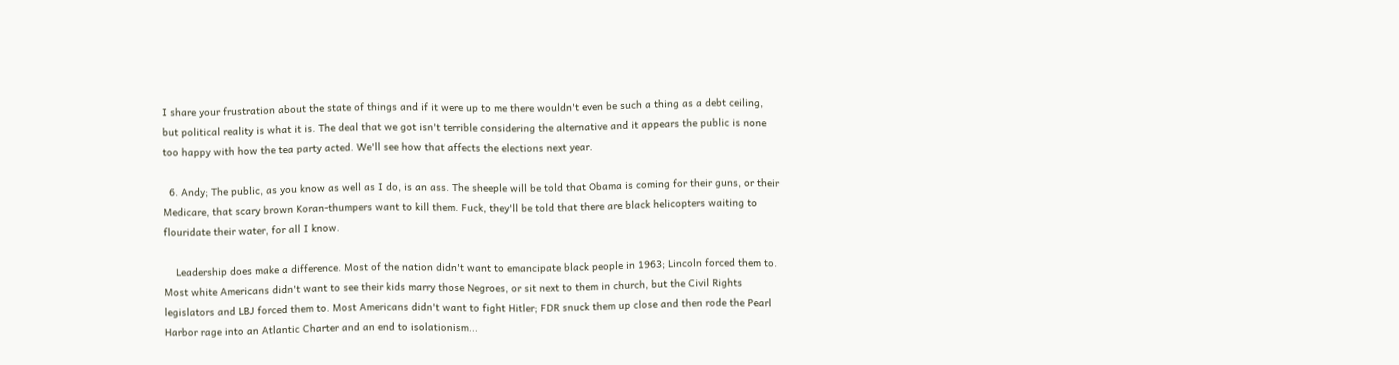I share your frustration about the state of things and if it were up to me there wouldn't even be such a thing as a debt ceiling, but political reality is what it is. The deal that we got isn't terrible considering the alternative and it appears the public is none too happy with how the tea party acted. We'll see how that affects the elections next year.

  6. Andy; The public, as you know as well as I do, is an ass. The sheeple will be told that Obama is coming for their guns, or their Medicare, that scary brown Koran-thumpers want to kill them. Fuck, they'll be told that there are black helicopters waiting to flouridate their water, for all I know.

    Leadership does make a difference. Most of the nation didn't want to emancipate black people in 1963; Lincoln forced them to. Most white Americans didn't want to see their kids marry those Negroes, or sit next to them in church, but the Civil Rights legislators and LBJ forced them to. Most Americans didn't want to fight Hitler; FDR snuck them up close and then rode the Pearl Harbor rage into an Atlantic Charter and an end to isolationism...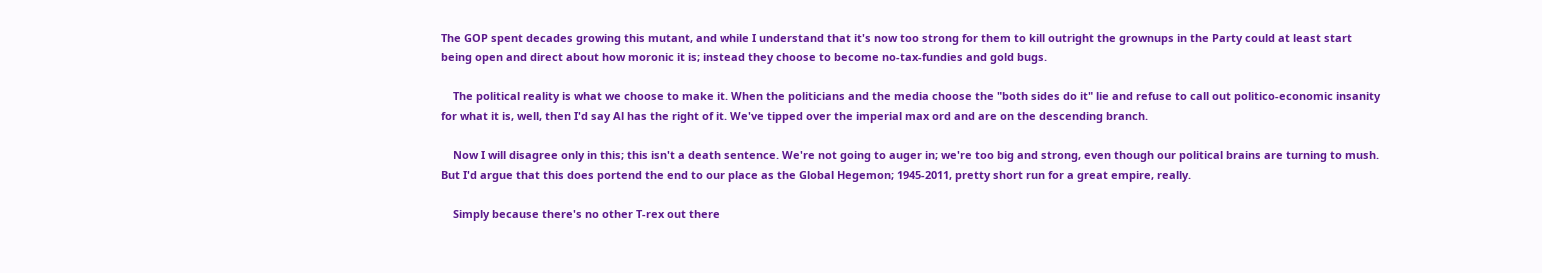The GOP spent decades growing this mutant, and while I understand that it's now too strong for them to kill outright the grownups in the Party could at least start being open and direct about how moronic it is; instead they choose to become no-tax-fundies and gold bugs.

    The political reality is what we choose to make it. When the politicians and the media choose the "both sides do it" lie and refuse to call out politico-economic insanity for what it is, well, then I'd say Al has the right of it. We've tipped over the imperial max ord and are on the descending branch.

    Now I will disagree only in this; this isn't a death sentence. We're not going to auger in; we're too big and strong, even though our political brains are turning to mush. But I'd argue that this does portend the end to our place as the Global Hegemon; 1945-2011, pretty short run for a great empire, really.

    Simply because there's no other T-rex out there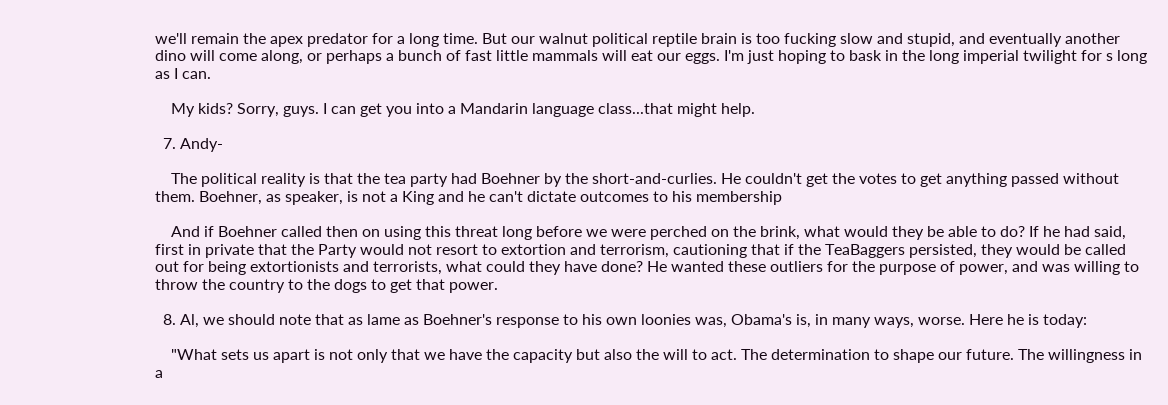we'll remain the apex predator for a long time. But our walnut political reptile brain is too fucking slow and stupid, and eventually another dino will come along, or perhaps a bunch of fast little mammals will eat our eggs. I'm just hoping to bask in the long imperial twilight for s long as I can.

    My kids? Sorry, guys. I can get you into a Mandarin language class...that might help.

  7. Andy-

    The political reality is that the tea party had Boehner by the short-and-curlies. He couldn't get the votes to get anything passed without them. Boehner, as speaker, is not a King and he can't dictate outcomes to his membership

    And if Boehner called then on using this threat long before we were perched on the brink, what would they be able to do? If he had said, first in private that the Party would not resort to extortion and terrorism, cautioning that if the TeaBaggers persisted, they would be called out for being extortionists and terrorists, what could they have done? He wanted these outliers for the purpose of power, and was willing to throw the country to the dogs to get that power.

  8. Al, we should note that as lame as Boehner's response to his own loonies was, Obama's is, in many ways, worse. Here he is today:

    "What sets us apart is not only that we have the capacity but also the will to act. The determination to shape our future. The willingness in a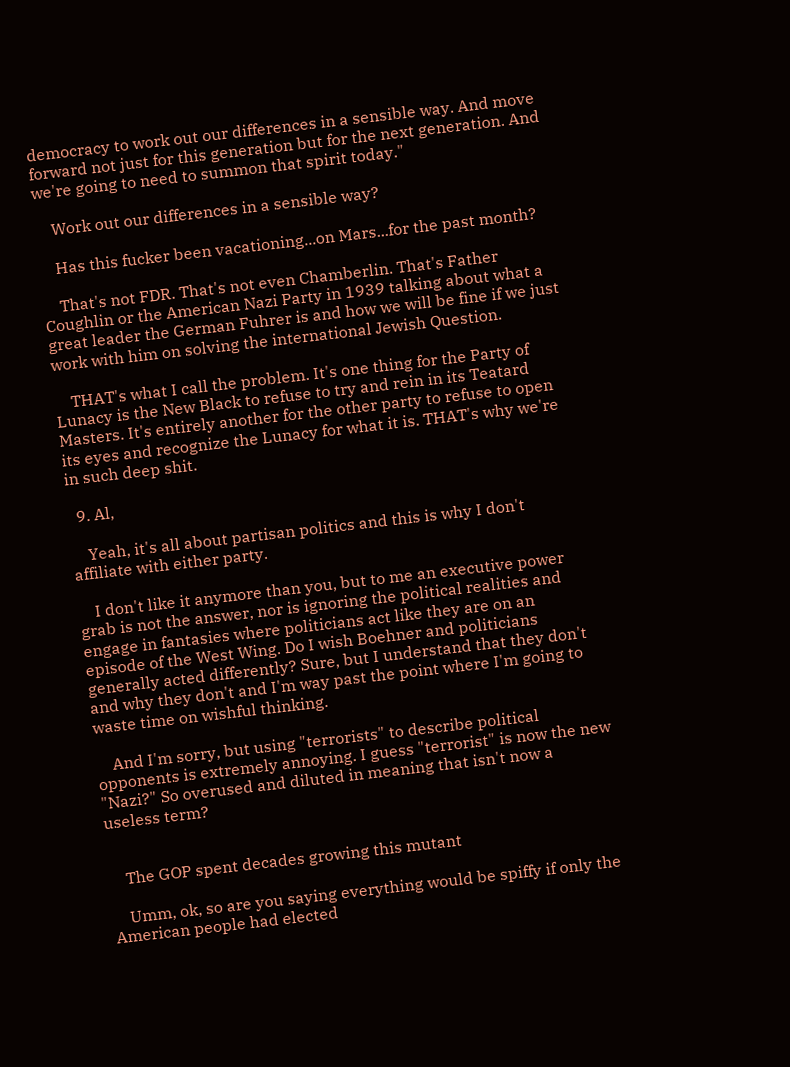democracy to work out our differences in a sensible way. And move forward not just for this generation but for the next generation. And we're going to need to summon that spirit today."

    Work out our differences in a sensible way?

    Has this fucker been vacationing...on Mars...for the past month?

    That's not FDR. That's not even Chamberlin. That's Father Coughlin or the American Nazi Party in 1939 talking about what a great leader the German Fuhrer is and how we will be fine if we just work with him on solving the international Jewish Question.

    THAT's what I call the problem. It's one thing for the Party of Lunacy is the New Black to refuse to try and rein in its Teatard Masters. It's entirely another for the other party to refuse to open its eyes and recognize the Lunacy for what it is. THAT's why we're in such deep shit.

  9. Al,

    Yeah, it's all about partisan politics and this is why I don't affiliate with either party.

    I don't like it anymore than you, but to me an executive power grab is not the answer, nor is ignoring the political realities and engage in fantasies where politicians act like they are on an episode of the West Wing. Do I wish Boehner and politicians generally acted differently? Sure, but I understand that they don't and why they don't and I'm way past the point where I'm going to waste time on wishful thinking.

    And I'm sorry, but using "terrorists" to describe political opponents is extremely annoying. I guess "terrorist" is now the new "Nazi?" So overused and diluted in meaning that isn't now a useless term?


    The GOP spent decades growing this mutant

    Umm, ok, so are you saying everything would be spiffy if only the American people had elected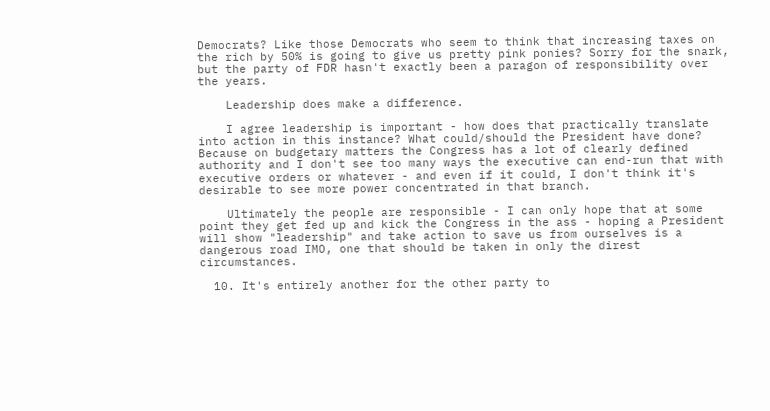Democrats? Like those Democrats who seem to think that increasing taxes on the rich by 50% is going to give us pretty pink ponies? Sorry for the snark, but the party of FDR hasn't exactly been a paragon of responsibility over the years.

    Leadership does make a difference.

    I agree leadership is important - how does that practically translate into action in this instance? What could/should the President have done? Because on budgetary matters the Congress has a lot of clearly defined authority and I don't see too many ways the executive can end-run that with executive orders or whatever - and even if it could, I don't think it's desirable to see more power concentrated in that branch.

    Ultimately the people are responsible - I can only hope that at some point they get fed up and kick the Congress in the ass - hoping a President will show "leadership" and take action to save us from ourselves is a dangerous road IMO, one that should be taken in only the direst circumstances.

  10. It's entirely another for the other party to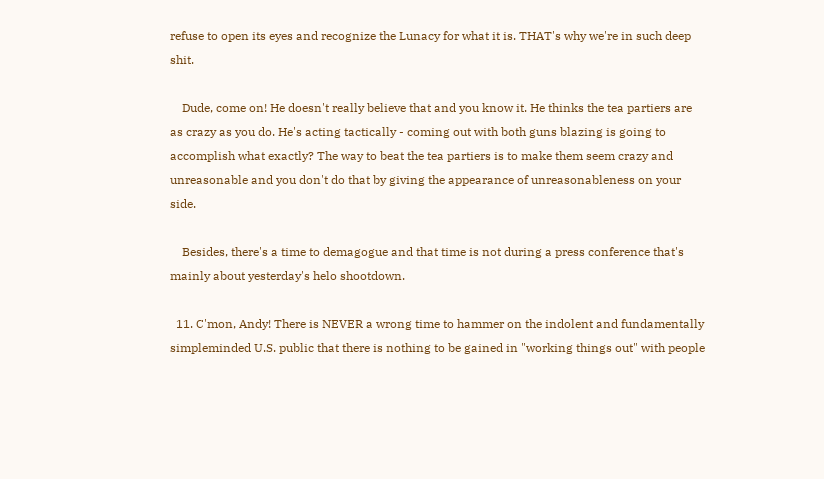refuse to open its eyes and recognize the Lunacy for what it is. THAT's why we're in such deep shit.

    Dude, come on! He doesn't really believe that and you know it. He thinks the tea partiers are as crazy as you do. He's acting tactically - coming out with both guns blazing is going to accomplish what exactly? The way to beat the tea partiers is to make them seem crazy and unreasonable and you don't do that by giving the appearance of unreasonableness on your side.

    Besides, there's a time to demagogue and that time is not during a press conference that's mainly about yesterday's helo shootdown.

  11. C'mon, Andy! There is NEVER a wrong time to hammer on the indolent and fundamentally simpleminded U.S. public that there is nothing to be gained in "working things out" with people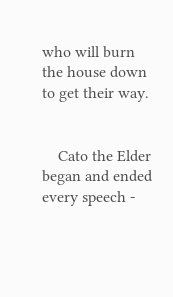who will burn the house down to get their way.


    Cato the Elder began and ended every speech -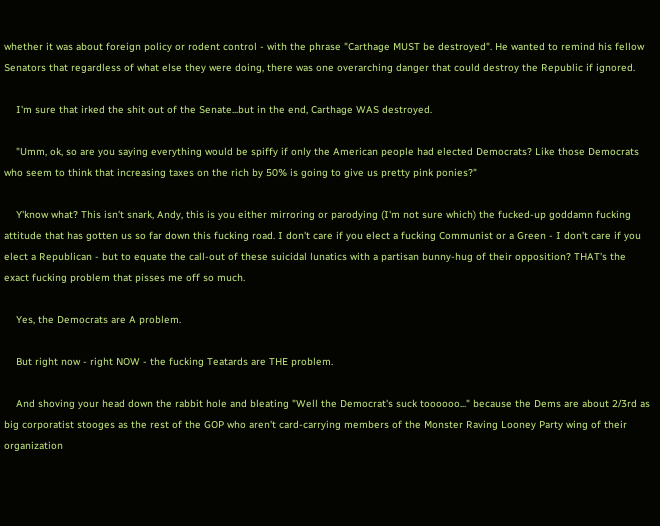whether it was about foreign policy or rodent control - with the phrase "Carthage MUST be destroyed". He wanted to remind his fellow Senators that regardless of what else they were doing, there was one overarching danger that could destroy the Republic if ignored.

    I'm sure that irked the shit out of the Senate...but in the end, Carthage WAS destroyed.

    "Umm, ok, so are you saying everything would be spiffy if only the American people had elected Democrats? Like those Democrats who seem to think that increasing taxes on the rich by 50% is going to give us pretty pink ponies?"

    Y'know what? This isn't snark, Andy, this is you either mirroring or parodying (I'm not sure which) the fucked-up goddamn fucking attitude that has gotten us so far down this fucking road. I don't care if you elect a fucking Communist or a Green - I don't care if you elect a Republican - but to equate the call-out of these suicidal lunatics with a partisan bunny-hug of their opposition? THAT's the exact fucking problem that pisses me off so much.

    Yes, the Democrats are A problem.

    But right now - right NOW - the fucking Teatards are THE problem.

    And shoving your head down the rabbit hole and bleating "Well the Democrat's suck toooooo..." because the Dems are about 2/3rd as big corporatist stooges as the rest of the GOP who aren't card-carrying members of the Monster Raving Looney Party wing of their organization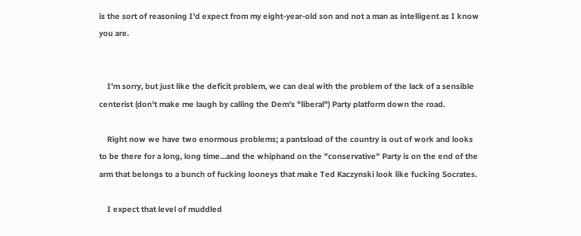is the sort of reasoning I'd expect from my eight-year-old son and not a man as intelligent as I know you are.


    I'm sorry, but just like the deficit problem, we can deal with the problem of the lack of a sensible centerist (don't make me laugh by calling the Dem's "liberal") Party platform down the road.

    Right now we have two enormous problems; a pantsload of the country is out of work and looks to be there for a long, long time...and the whiphand on the "conservative" Party is on the end of the arm that belongs to a bunch of fucking looneys that make Ted Kaczynski look like fucking Socrates.

    I expect that level of muddled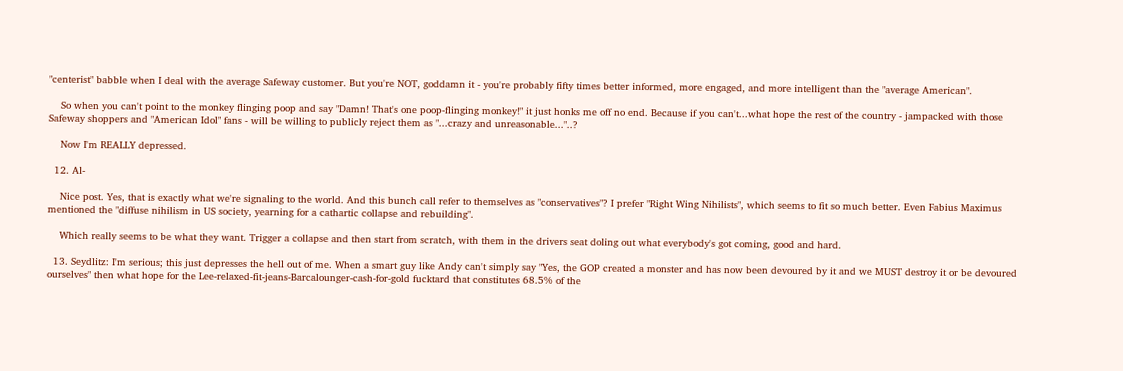"centerist" babble when I deal with the average Safeway customer. But you're NOT, goddamn it - you're probably fifty times better informed, more engaged, and more intelligent than the "average American".

    So when you can't point to the monkey flinging poop and say "Damn! That's one poop-flinging monkey!" it just honks me off no end. Because if you can't...what hope the rest of the country - jampacked with those Safeway shoppers and "American Idol" fans - will be willing to publicly reject them as "...crazy and unreasonable..."..?

    Now I'm REALLY depressed.

  12. Al-

    Nice post. Yes, that is exactly what we're signaling to the world. And this bunch call refer to themselves as "conservatives"? I prefer "Right Wing Nihilists", which seems to fit so much better. Even Fabius Maximus mentioned the "diffuse nihilism in US society, yearning for a cathartic collapse and rebuilding".

    Which really seems to be what they want. Trigger a collapse and then start from scratch, with them in the drivers seat doling out what everybody's got coming, good and hard.

  13. Seydlitz: I'm serious; this just depresses the hell out of me. When a smart guy like Andy can't simply say "Yes, the GOP created a monster and has now been devoured by it and we MUST destroy it or be devoured ourselves" then what hope for the Lee-relaxed-fit-jeans-Barcalounger-cash-for-gold fucktard that constitutes 68.5% of the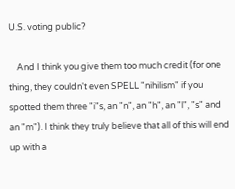U.S. voting public?

    And I think you give them too much credit (for one thing, they couldn't even SPELL "nihilism" if you spotted them three "i"s, an "n", an "h", an "l", "s" and an "m"). I think they truly believe that all of this will end up with a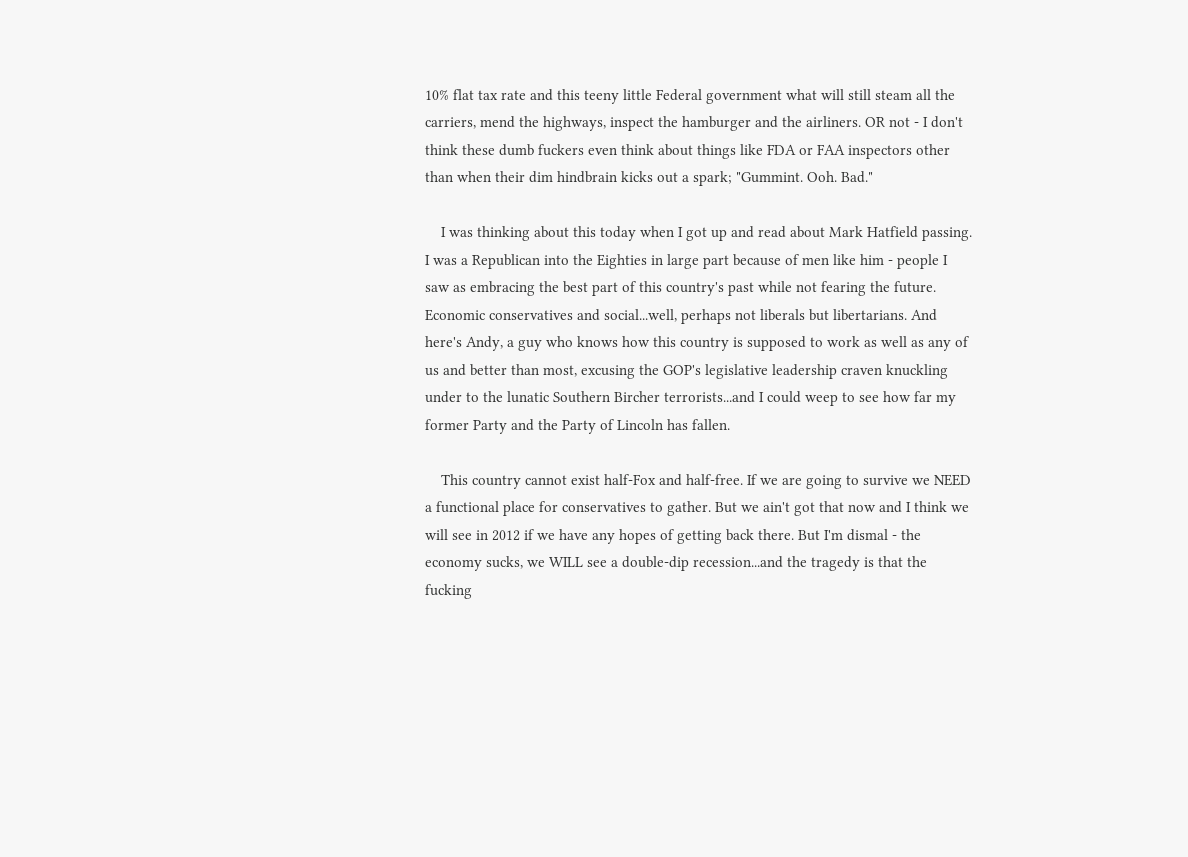10% flat tax rate and this teeny little Federal government what will still steam all the carriers, mend the highways, inspect the hamburger and the airliners. OR not - I don't think these dumb fuckers even think about things like FDA or FAA inspectors other than when their dim hindbrain kicks out a spark; "Gummint. Ooh. Bad."

    I was thinking about this today when I got up and read about Mark Hatfield passing. I was a Republican into the Eighties in large part because of men like him - people I saw as embracing the best part of this country's past while not fearing the future. Economic conservatives and social...well, perhaps not liberals but libertarians. And here's Andy, a guy who knows how this country is supposed to work as well as any of us and better than most, excusing the GOP's legislative leadership craven knuckling under to the lunatic Southern Bircher terrorists...and I could weep to see how far my former Party and the Party of Lincoln has fallen.

    This country cannot exist half-Fox and half-free. If we are going to survive we NEED a functional place for conservatives to gather. But we ain't got that now and I think we will see in 2012 if we have any hopes of getting back there. But I'm dismal - the economy sucks, we WILL see a double-dip recession...and the tragedy is that the fucking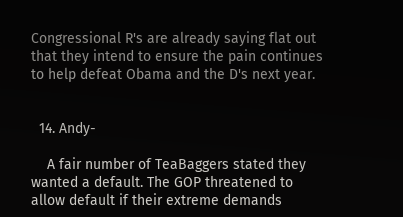Congressional R's are already saying flat out that they intend to ensure the pain continues to help defeat Obama and the D's next year.


  14. Andy-

    A fair number of TeaBaggers stated they wanted a default. The GOP threatened to allow default if their extreme demands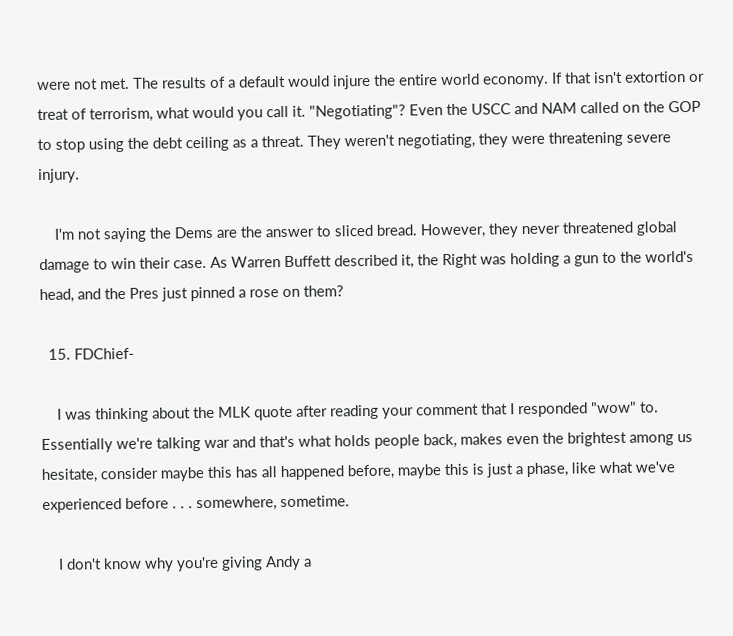were not met. The results of a default would injure the entire world economy. If that isn't extortion or treat of terrorism, what would you call it. "Negotiating"? Even the USCC and NAM called on the GOP to stop using the debt ceiling as a threat. They weren't negotiating, they were threatening severe injury.

    I'm not saying the Dems are the answer to sliced bread. However, they never threatened global damage to win their case. As Warren Buffett described it, the Right was holding a gun to the world's head, and the Pres just pinned a rose on them?

  15. FDChief-

    I was thinking about the MLK quote after reading your comment that I responded "wow" to. Essentially we're talking war and that's what holds people back, makes even the brightest among us hesitate, consider maybe this has all happened before, maybe this is just a phase, like what we've experienced before . . . somewhere, sometime.

    I don't know why you're giving Andy a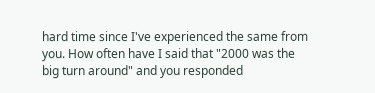hard time since I've experienced the same from you. How often have I said that "2000 was the big turn around" and you responded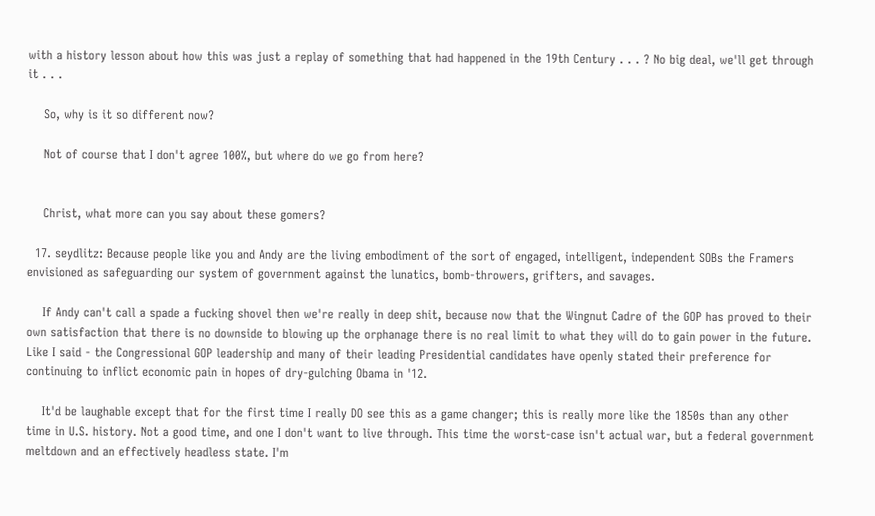with a history lesson about how this was just a replay of something that had happened in the 19th Century . . . ? No big deal, we'll get through it . . .

    So, why is it so different now?

    Not of course that I don't agree 100%, but where do we go from here?


    Christ, what more can you say about these gomers?

  17. seydlitz: Because people like you and Andy are the living embodiment of the sort of engaged, intelligent, independent SOBs the Framers envisioned as safeguarding our system of government against the lunatics, bomb-throwers, grifters, and savages.

    If Andy can't call a spade a fucking shovel then we're really in deep shit, because now that the Wingnut Cadre of the GOP has proved to their own satisfaction that there is no downside to blowing up the orphanage there is no real limit to what they will do to gain power in the future. Like I said - the Congressional GOP leadership and many of their leading Presidential candidates have openly stated their preference for continuing to inflict economic pain in hopes of dry-gulching Obama in '12.

    It'd be laughable except that for the first time I really DO see this as a game changer; this is really more like the 1850s than any other time in U.S. history. Not a good time, and one I don't want to live through. This time the worst-case isn't actual war, but a federal government meltdown and an effectively headless state. I'm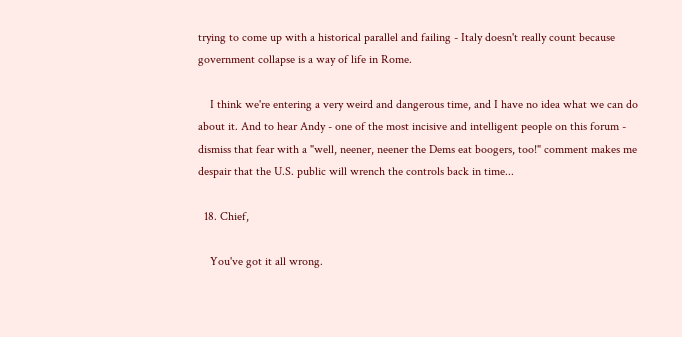trying to come up with a historical parallel and failing - Italy doesn't really count because government collapse is a way of life in Rome.

    I think we're entering a very weird and dangerous time, and I have no idea what we can do about it. And to hear Andy - one of the most incisive and intelligent people on this forum - dismiss that fear with a "well, neener, neener the Dems eat boogers, too!" comment makes me despair that the U.S. public will wrench the controls back in time...

  18. Chief,

    You've got it all wrong.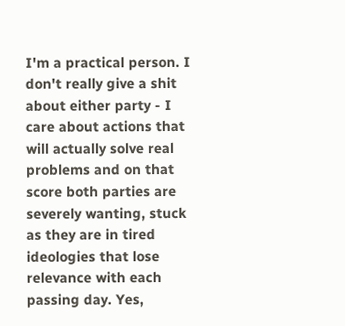I'm a practical person. I don't really give a shit about either party - I care about actions that will actually solve real problems and on that score both parties are severely wanting, stuck as they are in tired ideologies that lose relevance with each passing day. Yes,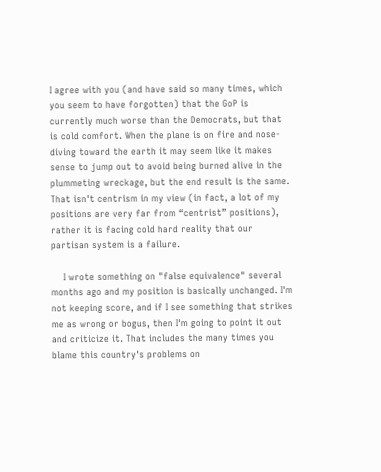I agree with you (and have said so many times, which you seem to have forgotten) that the GoP is currently much worse than the Democrats, but that is cold comfort. When the plane is on fire and nose-diving toward the earth it may seem like it makes sense to jump out to avoid being burned alive in the plummeting wreckage, but the end result is the same. That isn't centrism in my view (in fact, a lot of my positions are very far from “centrist” positions), rather it is facing cold hard reality that our partisan system is a failure.

    I wrote something on "false equivalence" several months ago and my position is basically unchanged. I'm not keeping score, and if I see something that strikes me as wrong or bogus, then I'm going to point it out and criticize it. That includes the many times you blame this country's problems on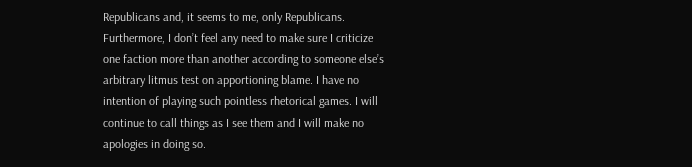Republicans and, it seems to me, only Republicans. Furthermore, I don’t feel any need to make sure I criticize one faction more than another according to someone else’s arbitrary litmus test on apportioning blame. I have no intention of playing such pointless rhetorical games. I will continue to call things as I see them and I will make no apologies in doing so.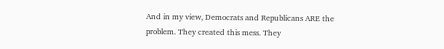And in my view, Democrats and Republicans ARE the problem. They created this mess. They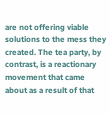are not offering viable solutions to the mess they created. The tea party, by contrast, is a reactionary movement that came about as a result of that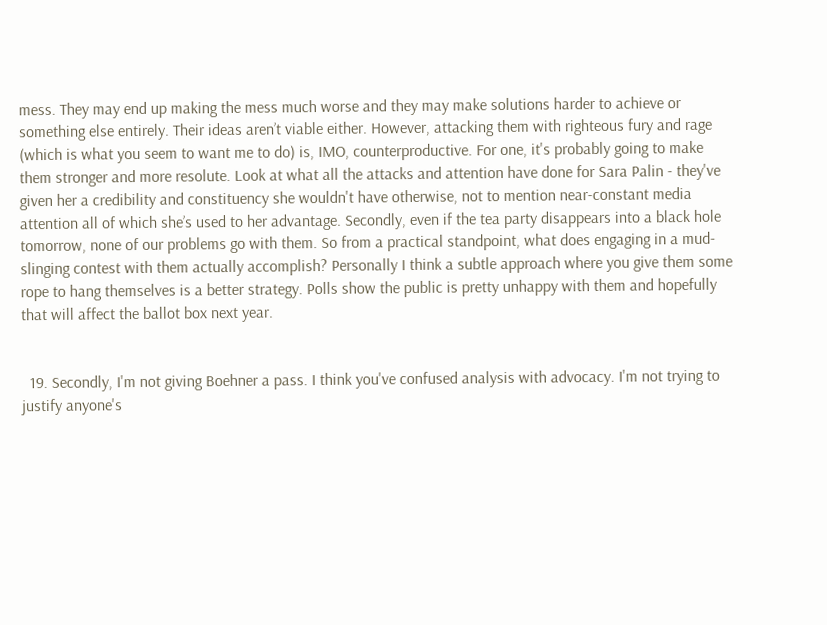mess. They may end up making the mess much worse and they may make solutions harder to achieve or something else entirely. Their ideas aren’t viable either. However, attacking them with righteous fury and rage (which is what you seem to want me to do) is, IMO, counterproductive. For one, it's probably going to make them stronger and more resolute. Look at what all the attacks and attention have done for Sara Palin - they've given her a credibility and constituency she wouldn't have otherwise, not to mention near-constant media attention all of which she’s used to her advantage. Secondly, even if the tea party disappears into a black hole tomorrow, none of our problems go with them. So from a practical standpoint, what does engaging in a mud-slinging contest with them actually accomplish? Personally I think a subtle approach where you give them some rope to hang themselves is a better strategy. Polls show the public is pretty unhappy with them and hopefully that will affect the ballot box next year.


  19. Secondly, I'm not giving Boehner a pass. I think you've confused analysis with advocacy. I'm not trying to justify anyone's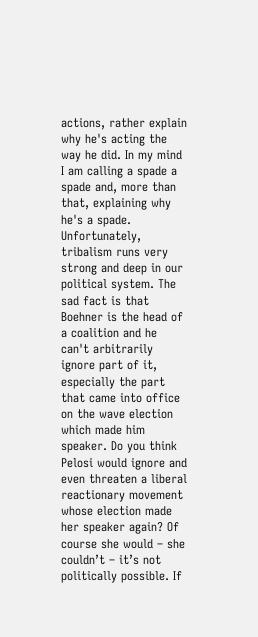actions, rather explain why he's acting the way he did. In my mind I am calling a spade a spade and, more than that, explaining why he's a spade. Unfortunately, tribalism runs very strong and deep in our political system. The sad fact is that Boehner is the head of a coalition and he can't arbitrarily ignore part of it, especially the part that came into office on the wave election which made him speaker. Do you think Pelosi would ignore and even threaten a liberal reactionary movement whose election made her speaker again? Of course she would – she couldn’t – it’s not politically possible. If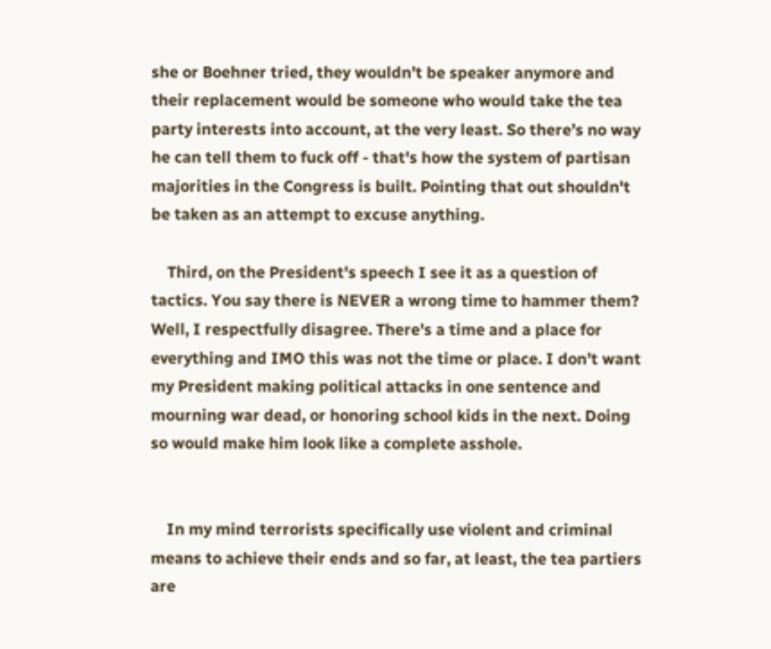she or Boehner tried, they wouldn’t be speaker anymore and their replacement would be someone who would take the tea party interests into account, at the very least. So there’s no way he can tell them to fuck off - that's how the system of partisan majorities in the Congress is built. Pointing that out shouldn't be taken as an attempt to excuse anything.

    Third, on the President's speech I see it as a question of tactics. You say there is NEVER a wrong time to hammer them? Well, I respectfully disagree. There's a time and a place for everything and IMO this was not the time or place. I don’t want my President making political attacks in one sentence and mourning war dead, or honoring school kids in the next. Doing so would make him look like a complete asshole.


    In my mind terrorists specifically use violent and criminal means to achieve their ends and so far, at least, the tea partiers are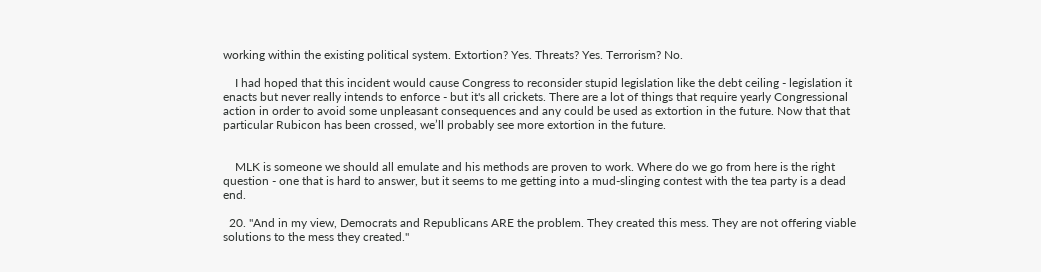working within the existing political system. Extortion? Yes. Threats? Yes. Terrorism? No.

    I had hoped that this incident would cause Congress to reconsider stupid legislation like the debt ceiling - legislation it enacts but never really intends to enforce - but it's all crickets. There are a lot of things that require yearly Congressional action in order to avoid some unpleasant consequences and any could be used as extortion in the future. Now that that particular Rubicon has been crossed, we’ll probably see more extortion in the future.


    MLK is someone we should all emulate and his methods are proven to work. Where do we go from here is the right question - one that is hard to answer, but it seems to me getting into a mud-slinging contest with the tea party is a dead end.

  20. "And in my view, Democrats and Republicans ARE the problem. They created this mess. They are not offering viable solutions to the mess they created."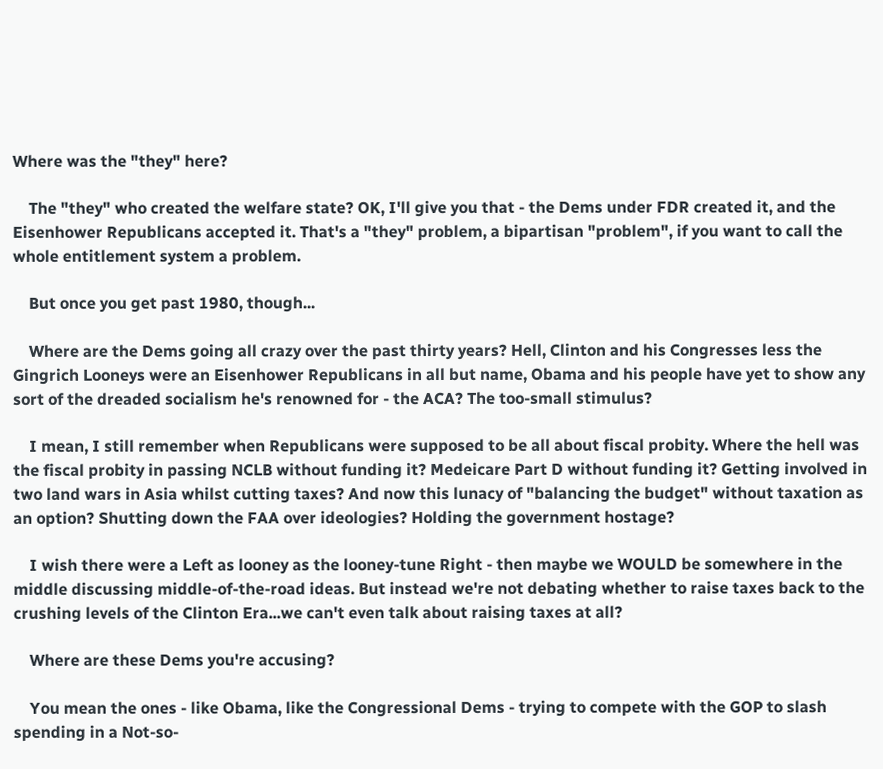Where was the "they" here?

    The "they" who created the welfare state? OK, I'll give you that - the Dems under FDR created it, and the Eisenhower Republicans accepted it. That's a "they" problem, a bipartisan "problem", if you want to call the whole entitlement system a problem.

    But once you get past 1980, though...

    Where are the Dems going all crazy over the past thirty years? Hell, Clinton and his Congresses less the Gingrich Looneys were an Eisenhower Republicans in all but name, Obama and his people have yet to show any sort of the dreaded socialism he's renowned for - the ACA? The too-small stimulus?

    I mean, I still remember when Republicans were supposed to be all about fiscal probity. Where the hell was the fiscal probity in passing NCLB without funding it? Medeicare Part D without funding it? Getting involved in two land wars in Asia whilst cutting taxes? And now this lunacy of "balancing the budget" without taxation as an option? Shutting down the FAA over ideologies? Holding the government hostage?

    I wish there were a Left as looney as the looney-tune Right - then maybe we WOULD be somewhere in the middle discussing middle-of-the-road ideas. But instead we're not debating whether to raise taxes back to the crushing levels of the Clinton Era...we can't even talk about raising taxes at all?

    Where are these Dems you're accusing?

    You mean the ones - like Obama, like the Congressional Dems - trying to compete with the GOP to slash spending in a Not-so-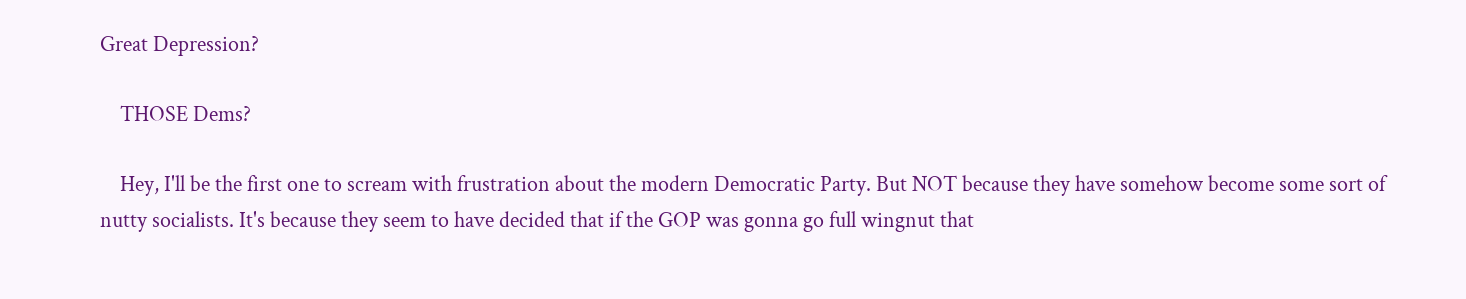Great Depression?

    THOSE Dems?

    Hey, I'll be the first one to scream with frustration about the modern Democratic Party. But NOT because they have somehow become some sort of nutty socialists. It's because they seem to have decided that if the GOP was gonna go full wingnut that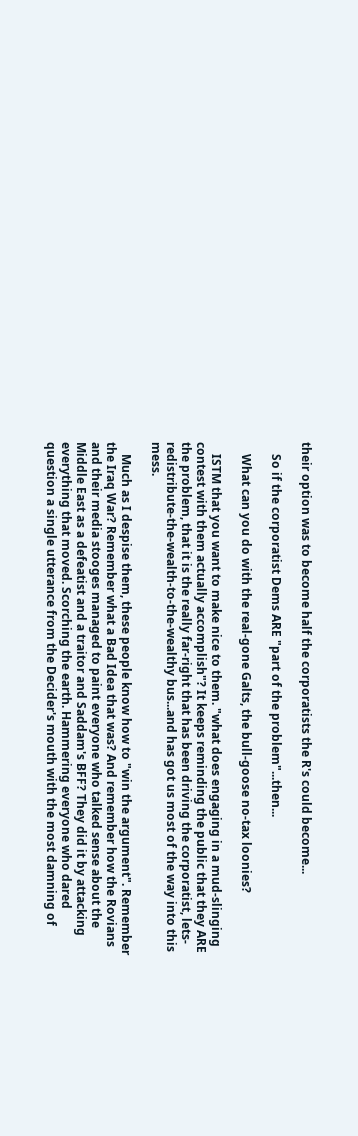their option was to become half the corporatists the R's could become...

    So if the corporatist Dems ARE "part of the problem"...then...

    What can you do with the real-gone Galts, the bull-goose no-tax loonies?

    ISTM that you want to make nice to them. "what does engaging in a mud-slinging contest with them actually accomplish"? It keeps reminding the public that they ARE the problem, that it is the really far-right that has been driving the corporatist, lets-redistribute-the-wealth-to-the-wealthy bus...and has got us most of the way into this mess.

    Much as I despise them, these people know how to "win the argument". Remember the Iraq War? Remember what a Bad Idea that was? And remember how the Rovians and their media stooges managed to paint everyone who talked sense about the Middle East as a defeatist and a traitor and Saddam's BFF? They did it by attacking everything that moved. Scorching the earth. Hammering everyone who dared question a single utterance from the Decider's mouth with the most damning of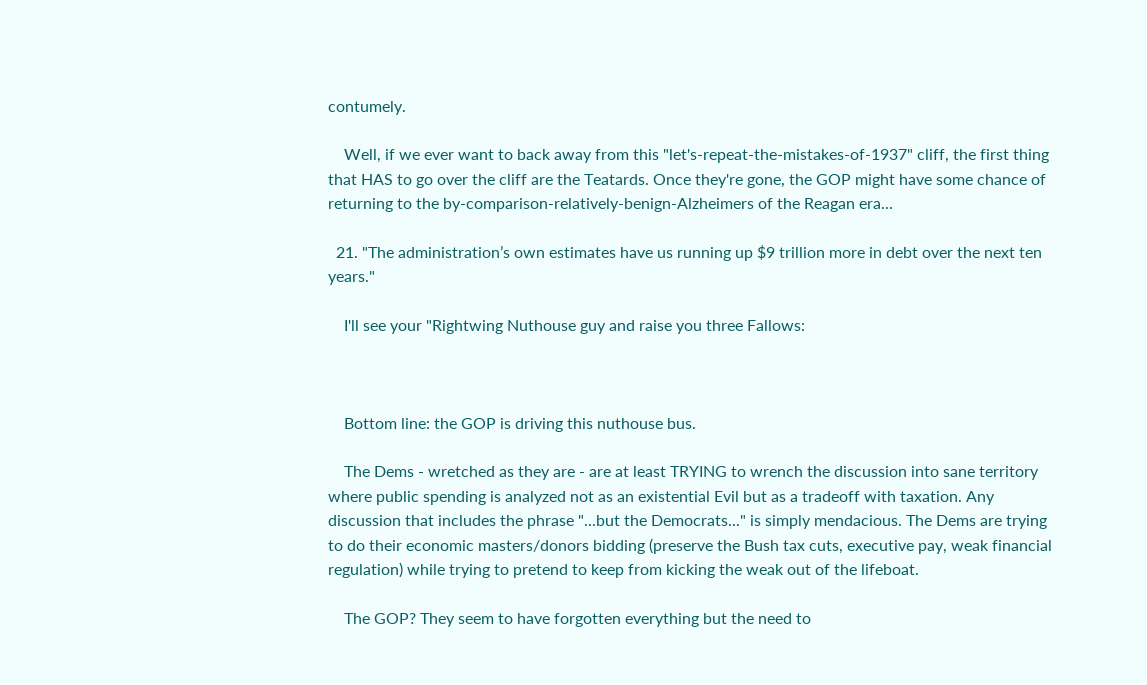contumely.

    Well, if we ever want to back away from this "let's-repeat-the-mistakes-of-1937" cliff, the first thing that HAS to go over the cliff are the Teatards. Once they're gone, the GOP might have some chance of returning to the by-comparison-relatively-benign-Alzheimers of the Reagan era...

  21. "The administration’s own estimates have us running up $9 trillion more in debt over the next ten years."

    I'll see your "Rightwing Nuthouse guy and raise you three Fallows:



    Bottom line: the GOP is driving this nuthouse bus.

    The Dems - wretched as they are - are at least TRYING to wrench the discussion into sane territory where public spending is analyzed not as an existential Evil but as a tradeoff with taxation. Any discussion that includes the phrase "...but the Democrats..." is simply mendacious. The Dems are trying to do their economic masters/donors bidding (preserve the Bush tax cuts, executive pay, weak financial regulation) while trying to pretend to keep from kicking the weak out of the lifeboat.

    The GOP? They seem to have forgotten everything but the need to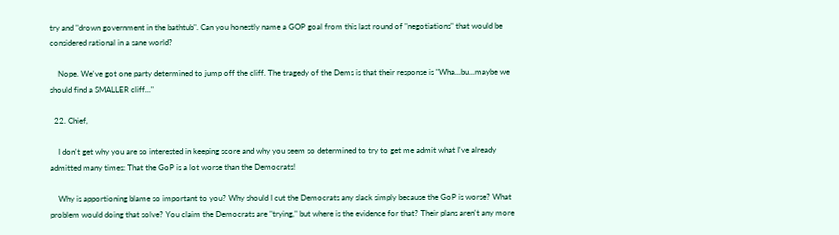try and "drown government in the bathtub". Can you honestly name a GOP goal from this last round of "negotiations" that would be considered rational in a sane world?

    Nope. We've got one party determined to jump off the cliff. The tragedy of the Dems is that their response is "Wha...bu...maybe we should find a SMALLER cliff..."

  22. Chief,

    I don't get why you are so interested in keeping score and why you seem so determined to try to get me admit what I've already admitted many times: That the GoP is a lot worse than the Democrats!

    Why is apportioning blame so important to you? Why should I cut the Democrats any slack simply because the GoP is worse? What problem would doing that solve? You claim the Democrats are "trying," but where is the evidence for that? Their plans aren't any more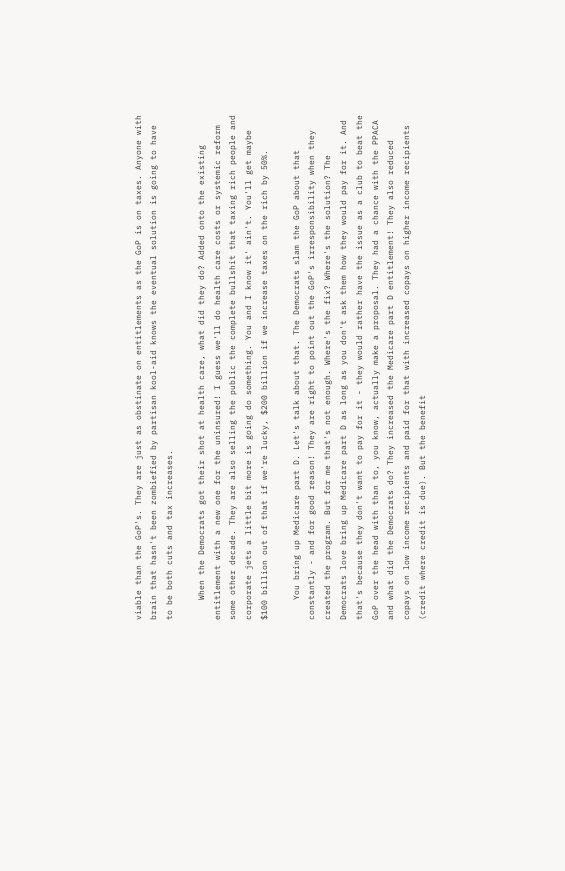viable than the GoP's. They are just as obstinate on entitlements as the GoP is on taxes. Anyone with brain that hasn't been zombiefied by partisan kool-aid knows the eventual solution is going to have to be both cuts and tax increases.

    When the Democrats got their shot at health care, what did they do? Added onto the existing entitlement with a new one for the uninsured! I guess we'll do health care costs or systemic reform some other decade. They are also selling the public the complete bullshit that taxing rich people and corporate jets a little bit more is going do something. You and I know it' ain't. You'll get maybe $100 billion out of that if we're lucky, $200 billion if we increase taxes on the rich by 50%.

    You bring up Medicare part D. Let's talk about that. The Democrats slam the GoP about that constantly - and for good reason! They are right to point out the GoP's irresponsibility when they created the program. But for me that's not enough. Where's the fix? Where's the solution? The Democrats love bring up Medicare part D as long as you don't ask them how they would pay for it. And that's because they don't want to pay for it - they would rather have the issue as a club to beat the GoP over the head with than to, you know, actually make a proposal. They had a chance with the PPACA and what did the Democrats do? They increased the Medicare part D entitlement! They also reduced copays on low income recipients and paid for that with increased copays on higher income recipients (credit where credit is due). But the benefit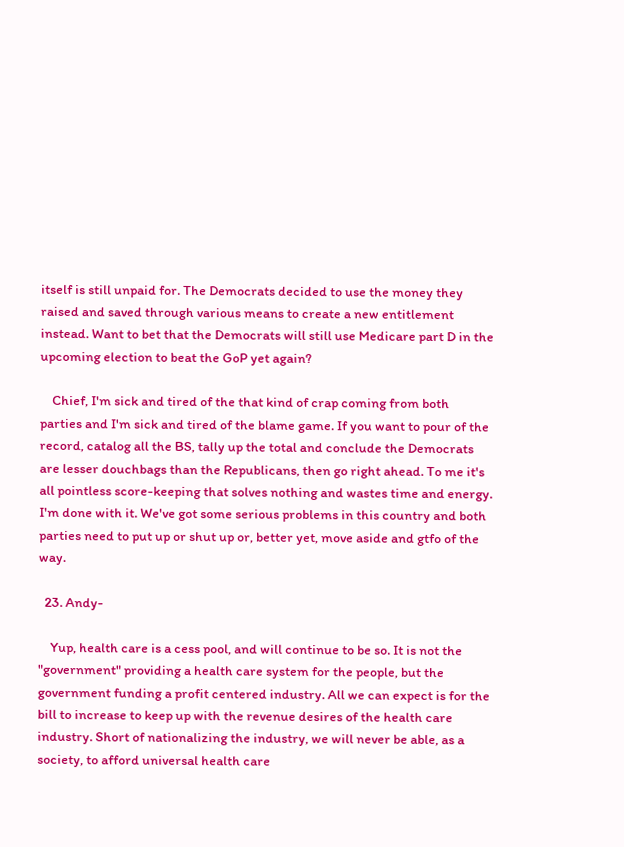itself is still unpaid for. The Democrats decided to use the money they raised and saved through various means to create a new entitlement instead. Want to bet that the Democrats will still use Medicare part D in the upcoming election to beat the GoP yet again?

    Chief, I'm sick and tired of the that kind of crap coming from both parties and I'm sick and tired of the blame game. If you want to pour of the record, catalog all the BS, tally up the total and conclude the Democrats are lesser douchbags than the Republicans, then go right ahead. To me it's all pointless score-keeping that solves nothing and wastes time and energy. I'm done with it. We've got some serious problems in this country and both parties need to put up or shut up or, better yet, move aside and gtfo of the way.

  23. Andy-

    Yup, health care is a cess pool, and will continue to be so. It is not the "government" providing a health care system for the people, but the government funding a profit centered industry. All we can expect is for the bill to increase to keep up with the revenue desires of the health care industry. Short of nationalizing the industry, we will never be able, as a society, to afford universal health care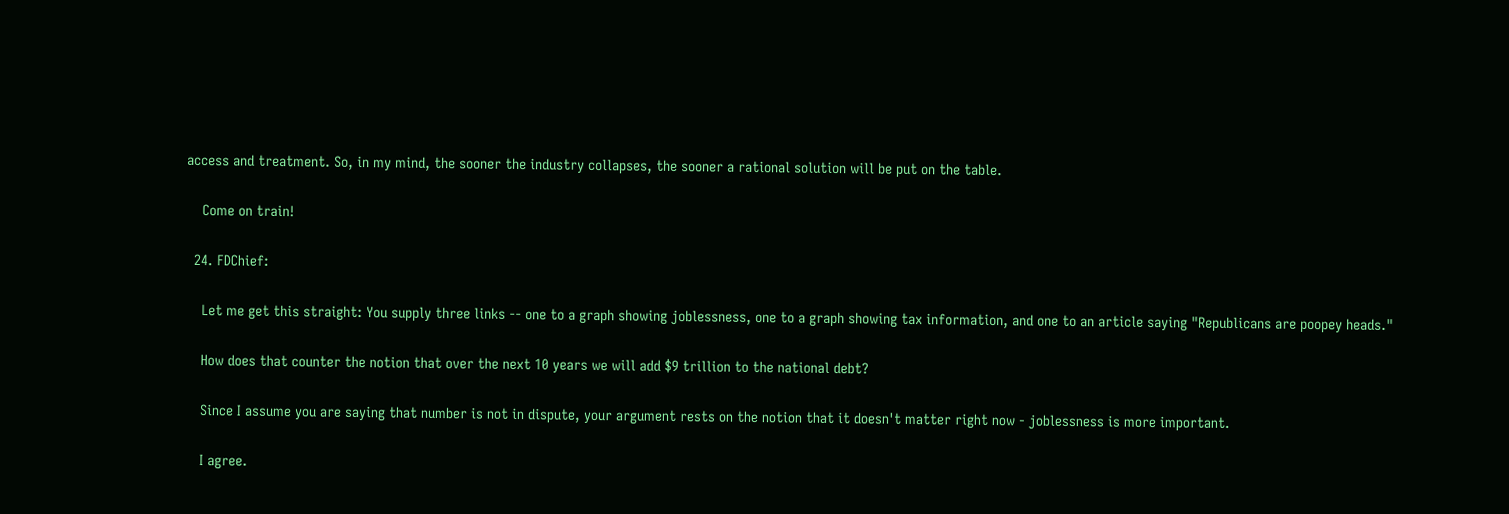access and treatment. So, in my mind, the sooner the industry collapses, the sooner a rational solution will be put on the table.

    Come on train!

  24. FDChief:

    Let me get this straight: You supply three links -- one to a graph showing joblessness, one to a graph showing tax information, and one to an article saying "Republicans are poopey heads."

    How does that counter the notion that over the next 10 years we will add $9 trillion to the national debt?

    Since I assume you are saying that number is not in dispute, your argument rests on the notion that it doesn't matter right now - joblessness is more important.

    I agree.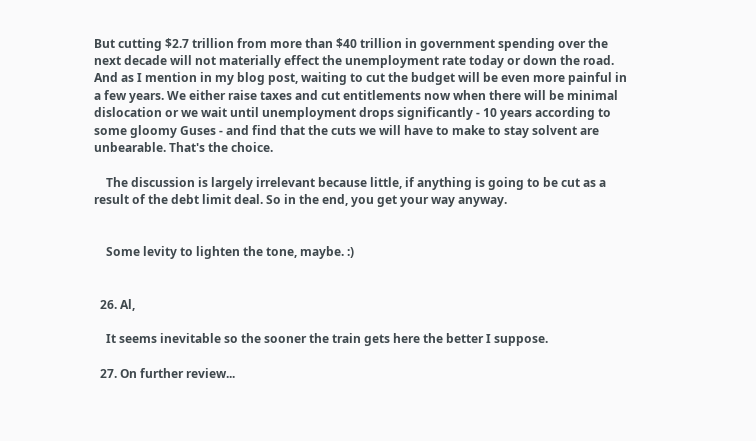But cutting $2.7 trillion from more than $40 trillion in government spending over the next decade will not materially effect the unemployment rate today or down the road. And as I mention in my blog post, waiting to cut the budget will be even more painful in a few years. We either raise taxes and cut entitlements now when there will be minimal dislocation or we wait until unemployment drops significantly - 10 years according to some gloomy Guses - and find that the cuts we will have to make to stay solvent are unbearable. That's the choice.

    The discussion is largely irrelevant because little, if anything is going to be cut as a result of the debt limit deal. So in the end, you get your way anyway.


    Some levity to lighten the tone, maybe. :)


  26. Al,

    It seems inevitable so the sooner the train gets here the better I suppose.

  27. On further review...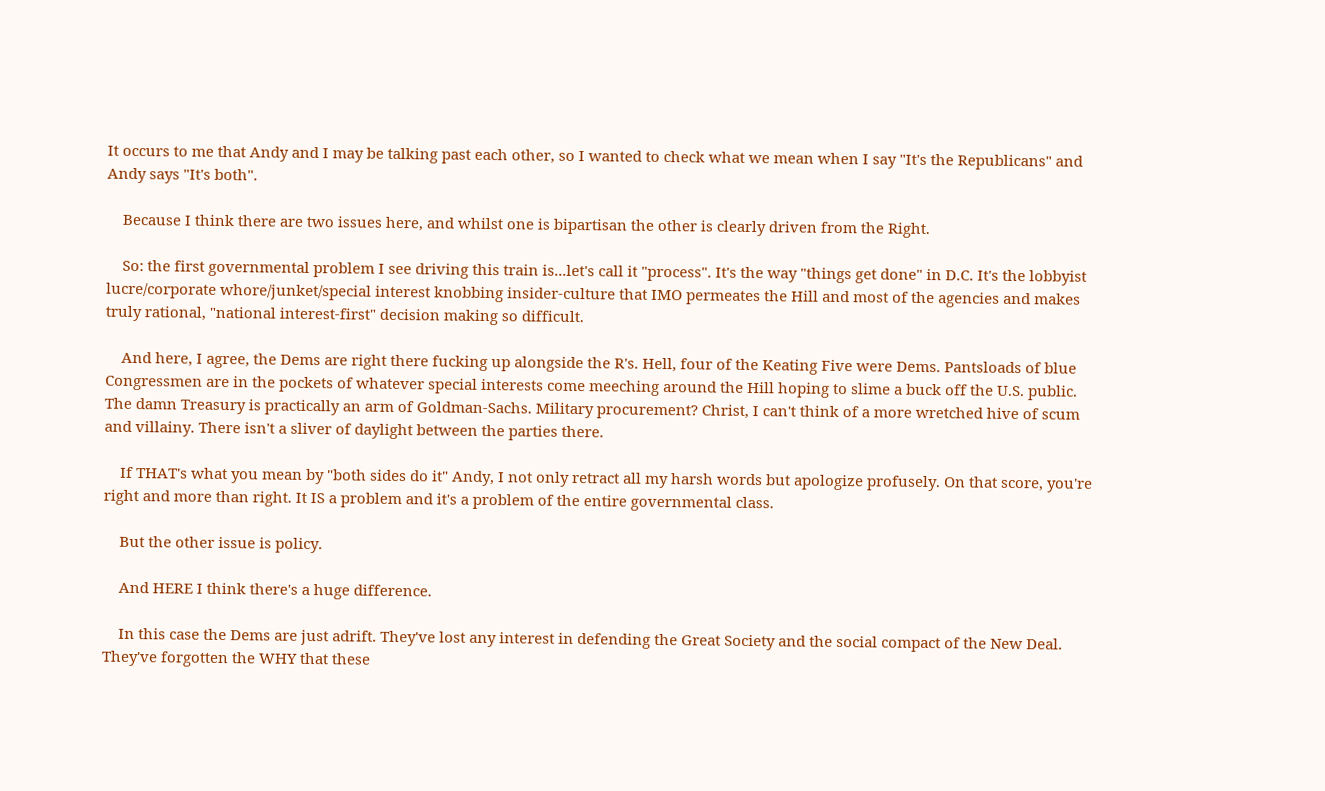It occurs to me that Andy and I may be talking past each other, so I wanted to check what we mean when I say "It's the Republicans" and Andy says "It's both".

    Because I think there are two issues here, and whilst one is bipartisan the other is clearly driven from the Right.

    So: the first governmental problem I see driving this train is...let's call it "process". It's the way "things get done" in D.C. It's the lobbyist lucre/corporate whore/junket/special interest knobbing insider-culture that IMO permeates the Hill and most of the agencies and makes truly rational, "national interest-first" decision making so difficult.

    And here, I agree, the Dems are right there fucking up alongside the R's. Hell, four of the Keating Five were Dems. Pantsloads of blue Congressmen are in the pockets of whatever special interests come meeching around the Hill hoping to slime a buck off the U.S. public. The damn Treasury is practically an arm of Goldman-Sachs. Military procurement? Christ, I can't think of a more wretched hive of scum and villainy. There isn't a sliver of daylight between the parties there.

    If THAT's what you mean by "both sides do it" Andy, I not only retract all my harsh words but apologize profusely. On that score, you're right and more than right. It IS a problem and it's a problem of the entire governmental class.

    But the other issue is policy.

    And HERE I think there's a huge difference.

    In this case the Dems are just adrift. They've lost any interest in defending the Great Society and the social compact of the New Deal. They've forgotten the WHY that these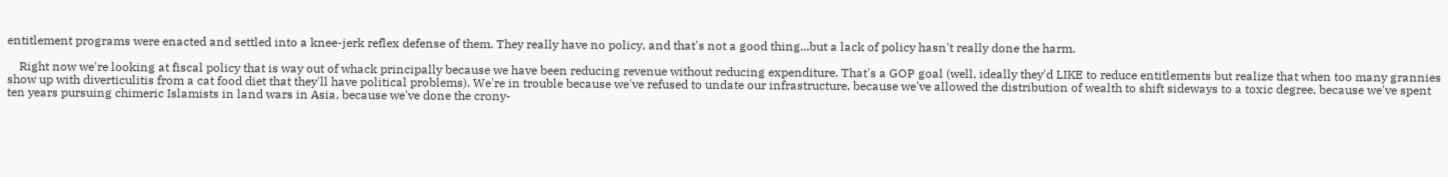entitlement programs were enacted and settled into a knee-jerk reflex defense of them. They really have no policy, and that's not a good thing...but a lack of policy hasn't really done the harm.

    Right now we're looking at fiscal policy that is way out of whack principally because we have been reducing revenue without reducing expenditure. That's a GOP goal (well, ideally they'd LIKE to reduce entitlements but realize that when too many grannies show up with diverticulitis from a cat food diet that they'll have political problems). We're in trouble because we've refused to undate our infrastructure, because we've allowed the distribution of wealth to shift sideways to a toxic degree, because we've spent ten years pursuing chimeric Islamists in land wars in Asia, because we've done the crony-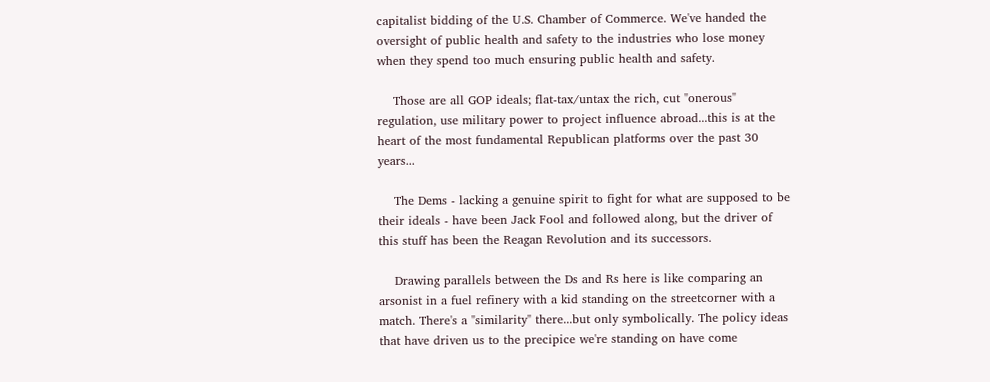capitalist bidding of the U.S. Chamber of Commerce. We've handed the oversight of public health and safety to the industries who lose money when they spend too much ensuring public health and safety.

    Those are all GOP ideals; flat-tax/untax the rich, cut "onerous" regulation, use military power to project influence abroad...this is at the heart of the most fundamental Republican platforms over the past 30 years...

    The Dems - lacking a genuine spirit to fight for what are supposed to be their ideals - have been Jack Fool and followed along, but the driver of this stuff has been the Reagan Revolution and its successors.

    Drawing parallels between the Ds and Rs here is like comparing an arsonist in a fuel refinery with a kid standing on the streetcorner with a match. There's a "similarity" there...but only symbolically. The policy ideas that have driven us to the precipice we're standing on have come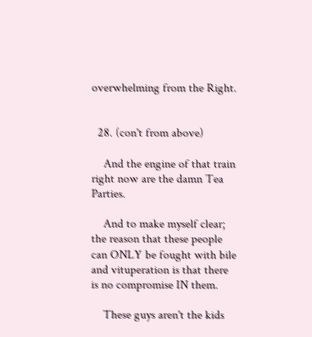overwhelming from the Right.


  28. (con't from above)

    And the engine of that train right now are the damn Tea Parties.

    And to make myself clear; the reason that these people can ONLY be fought with bile and vituperation is that there is no compromise IN them.

    These guys aren't the kids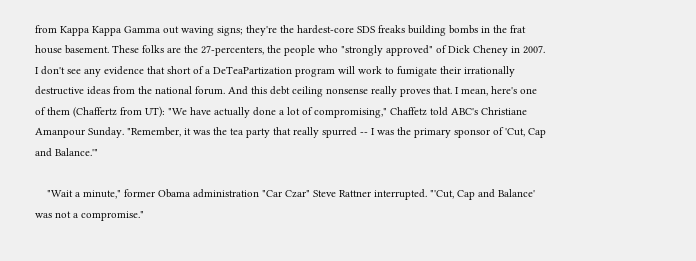from Kappa Kappa Gamma out waving signs; they're the hardest-core SDS freaks building bombs in the frat house basement. These folks are the 27-percenters, the people who "strongly approved" of Dick Cheney in 2007. I don't see any evidence that short of a DeTeaPartization program will work to fumigate their irrationally destructive ideas from the national forum. And this debt ceiling nonsense really proves that. I mean, here's one of them (Chaffertz from UT): "We have actually done a lot of compromising," Chaffetz told ABC's Christiane Amanpour Sunday. "Remember, it was the tea party that really spurred -- I was the primary sponsor of 'Cut, Cap and Balance.'"

    "Wait a minute," former Obama administration "Car Czar" Steve Rattner interrupted. "'Cut, Cap and Balance' was not a compromise."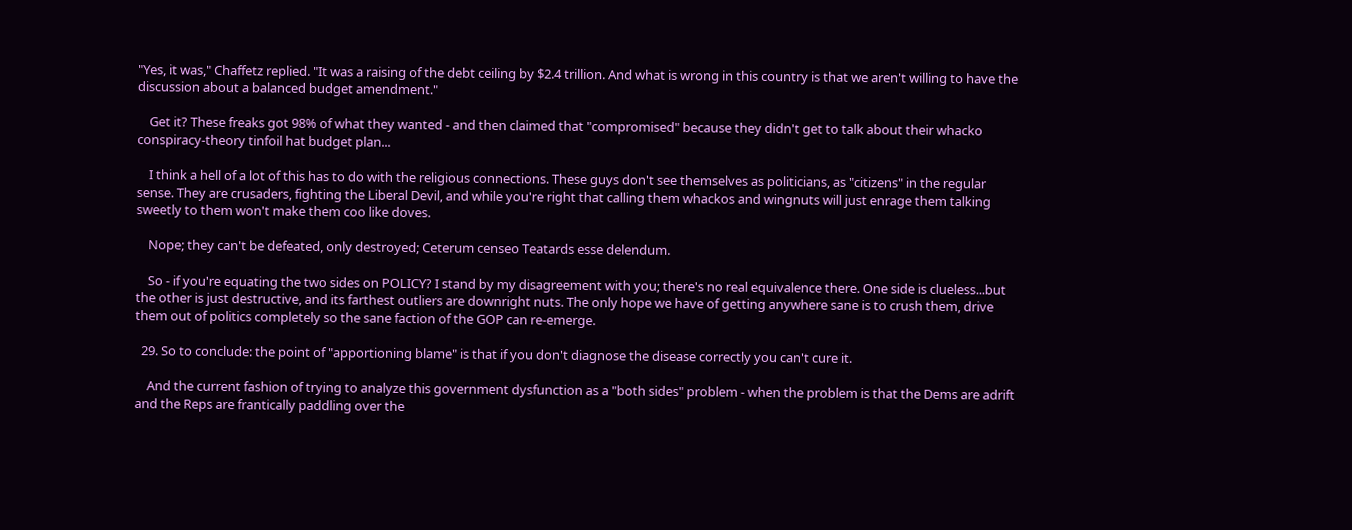"Yes, it was," Chaffetz replied. "It was a raising of the debt ceiling by $2.4 trillion. And what is wrong in this country is that we aren't willing to have the discussion about a balanced budget amendment."

    Get it? These freaks got 98% of what they wanted - and then claimed that "compromised" because they didn't get to talk about their whacko conspiracy-theory tinfoil hat budget plan...

    I think a hell of a lot of this has to do with the religious connections. These guys don't see themselves as politicians, as "citizens" in the regular sense. They are crusaders, fighting the Liberal Devil, and while you're right that calling them whackos and wingnuts will just enrage them talking sweetly to them won't make them coo like doves.

    Nope; they can't be defeated, only destroyed; Ceterum censeo Teatards esse delendum.

    So - if you're equating the two sides on POLICY? I stand by my disagreement with you; there's no real equivalence there. One side is clueless...but the other is just destructive, and its farthest outliers are downright nuts. The only hope we have of getting anywhere sane is to crush them, drive them out of politics completely so the sane faction of the GOP can re-emerge.

  29. So to conclude: the point of "apportioning blame" is that if you don't diagnose the disease correctly you can't cure it.

    And the current fashion of trying to analyze this government dysfunction as a "both sides" problem - when the problem is that the Dems are adrift and the Reps are frantically paddling over the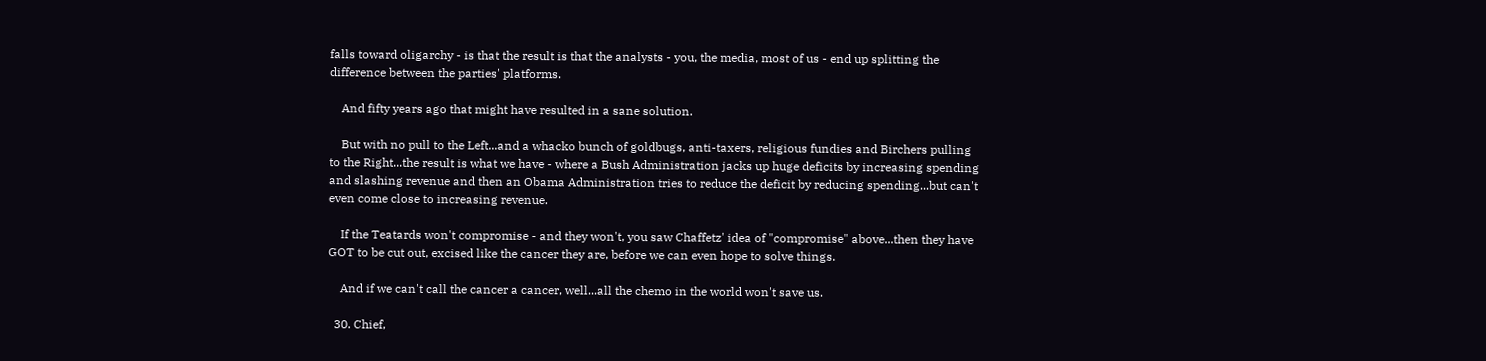falls toward oligarchy - is that the result is that the analysts - you, the media, most of us - end up splitting the difference between the parties' platforms.

    And fifty years ago that might have resulted in a sane solution.

    But with no pull to the Left...and a whacko bunch of goldbugs, anti-taxers, religious fundies and Birchers pulling to the Right...the result is what we have - where a Bush Administration jacks up huge deficits by increasing spending and slashing revenue and then an Obama Administration tries to reduce the deficit by reducing spending...but can't even come close to increasing revenue.

    If the Teatards won't compromise - and they won't, you saw Chaffetz' idea of "compromise" above...then they have GOT to be cut out, excised like the cancer they are, before we can even hope to solve things.

    And if we can't call the cancer a cancer, well...all the chemo in the world won't save us.

  30. Chief,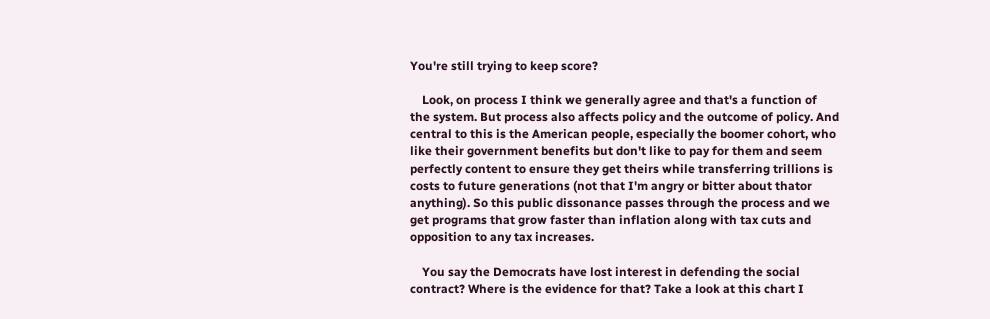You're still trying to keep score?

    Look, on process I think we generally agree and that's a function of the system. But process also affects policy and the outcome of policy. And central to this is the American people, especially the boomer cohort, who like their government benefits but don't like to pay for them and seem perfectly content to ensure they get theirs while transferring trillions is costs to future generations (not that I'm angry or bitter about thator anything). So this public dissonance passes through the process and we get programs that grow faster than inflation along with tax cuts and opposition to any tax increases.

    You say the Democrats have lost interest in defending the social contract? Where is the evidence for that? Take a look at this chart I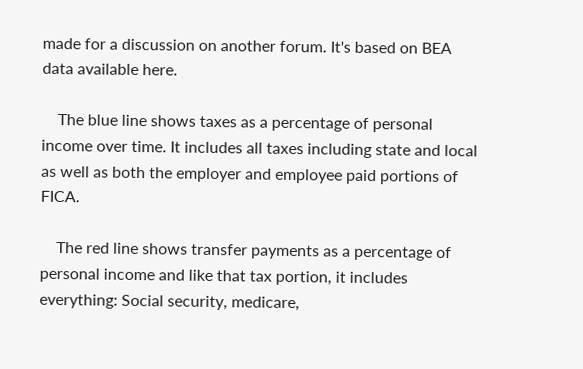made for a discussion on another forum. It's based on BEA data available here.

    The blue line shows taxes as a percentage of personal income over time. It includes all taxes including state and local as well as both the employer and employee paid portions of FICA.

    The red line shows transfer payments as a percentage of personal income and like that tax portion, it includes everything: Social security, medicare,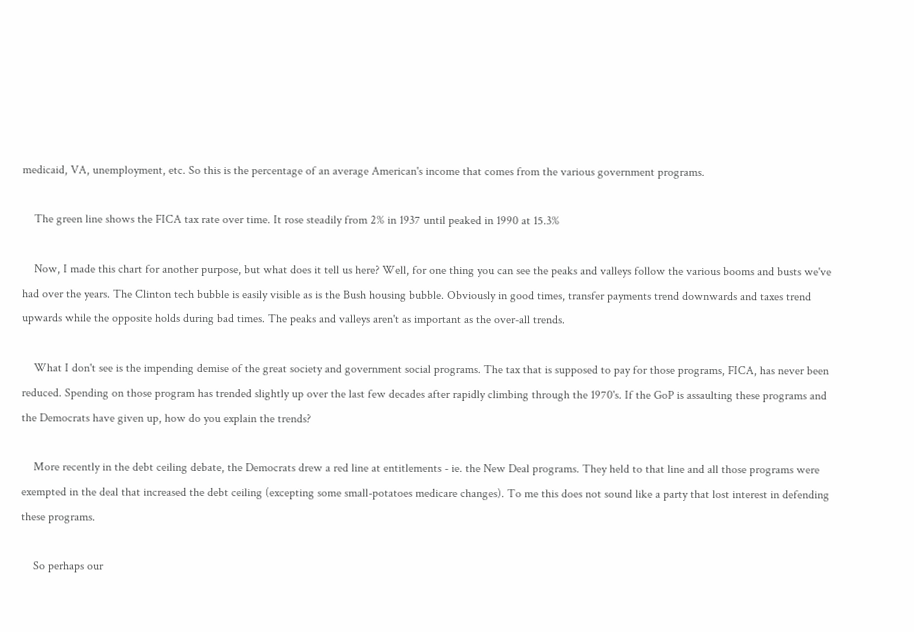medicaid, VA, unemployment, etc. So this is the percentage of an average American's income that comes from the various government programs.

    The green line shows the FICA tax rate over time. It rose steadily from 2% in 1937 until peaked in 1990 at 15.3%

    Now, I made this chart for another purpose, but what does it tell us here? Well, for one thing you can see the peaks and valleys follow the various booms and busts we've had over the years. The Clinton tech bubble is easily visible as is the Bush housing bubble. Obviously in good times, transfer payments trend downwards and taxes trend upwards while the opposite holds during bad times. The peaks and valleys aren't as important as the over-all trends.

    What I don't see is the impending demise of the great society and government social programs. The tax that is supposed to pay for those programs, FICA, has never been reduced. Spending on those program has trended slightly up over the last few decades after rapidly climbing through the 1970's. If the GoP is assaulting these programs and the Democrats have given up, how do you explain the trends?

    More recently in the debt ceiling debate, the Democrats drew a red line at entitlements - ie. the New Deal programs. They held to that line and all those programs were exempted in the deal that increased the debt ceiling (excepting some small-potatoes medicare changes). To me this does not sound like a party that lost interest in defending these programs.

    So perhaps our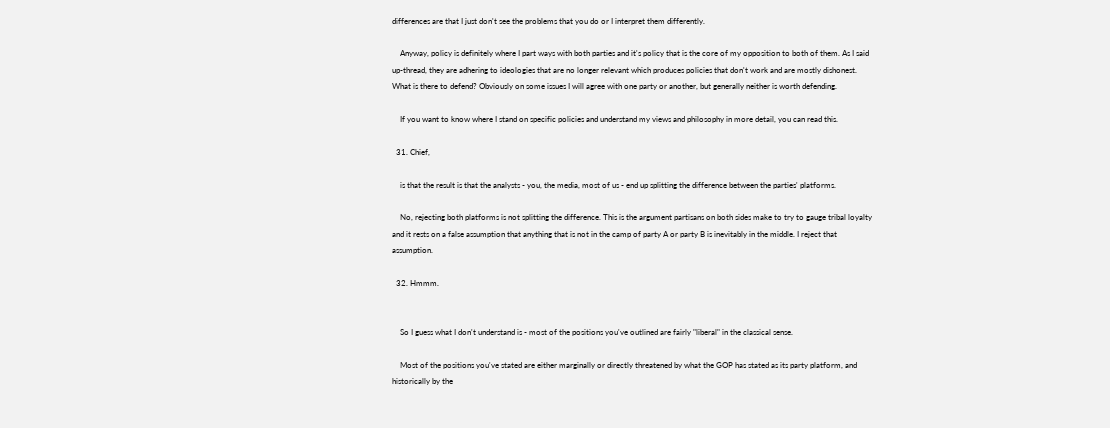differences are that I just don't see the problems that you do or I interpret them differently.

    Anyway, policy is definitely where I part ways with both parties and it's policy that is the core of my opposition to both of them. As I said up-thread, they are adhering to ideologies that are no longer relevant which produces policies that don't work and are mostly dishonest. What is there to defend? Obviously on some issues I will agree with one party or another, but generally neither is worth defending.

    If you want to know where I stand on specific policies and understand my views and philosophy in more detail, you can read this.

  31. Chief,

    is that the result is that the analysts - you, the media, most of us - end up splitting the difference between the parties' platforms.

    No, rejecting both platforms is not splitting the difference. This is the argument partisans on both sides make to try to gauge tribal loyalty and it rests on a false assumption that anything that is not in the camp of party A or party B is inevitably in the middle. I reject that assumption.

  32. Hmmm.


    So I guess what I don't understand is - most of the positions you've outlined are fairly "liberal" in the classical sense.

    Most of the positions you've stated are either marginally or directly threatened by what the GOP has stated as its party platform, and historically by the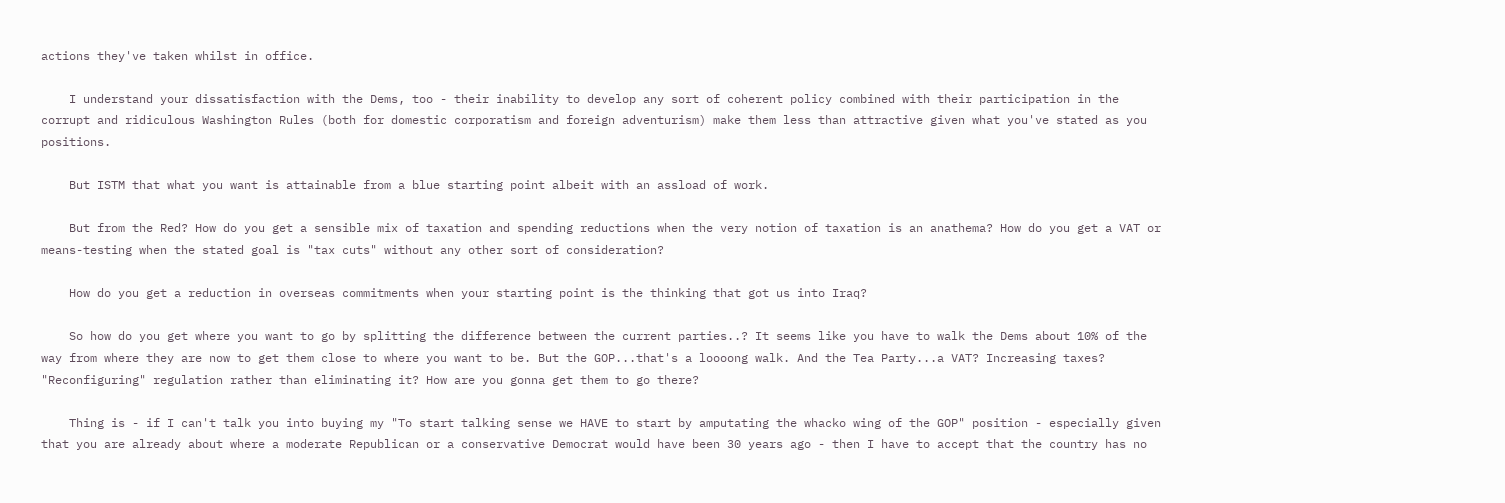actions they've taken whilst in office.

    I understand your dissatisfaction with the Dems, too - their inability to develop any sort of coherent policy combined with their participation in the corrupt and ridiculous Washington Rules (both for domestic corporatism and foreign adventurism) make them less than attractive given what you've stated as you positions.

    But ISTM that what you want is attainable from a blue starting point albeit with an assload of work.

    But from the Red? How do you get a sensible mix of taxation and spending reductions when the very notion of taxation is an anathema? How do you get a VAT or means-testing when the stated goal is "tax cuts" without any other sort of consideration?

    How do you get a reduction in overseas commitments when your starting point is the thinking that got us into Iraq?

    So how do you get where you want to go by splitting the difference between the current parties..? It seems like you have to walk the Dems about 10% of the way from where they are now to get them close to where you want to be. But the GOP...that's a loooong walk. And the Tea Party...a VAT? Increasing taxes? "Reconfiguring" regulation rather than eliminating it? How are you gonna get them to go there?

    Thing is - if I can't talk you into buying my "To start talking sense we HAVE to start by amputating the whacko wing of the GOP" position - especially given that you are already about where a moderate Republican or a conservative Democrat would have been 30 years ago - then I have to accept that the country has no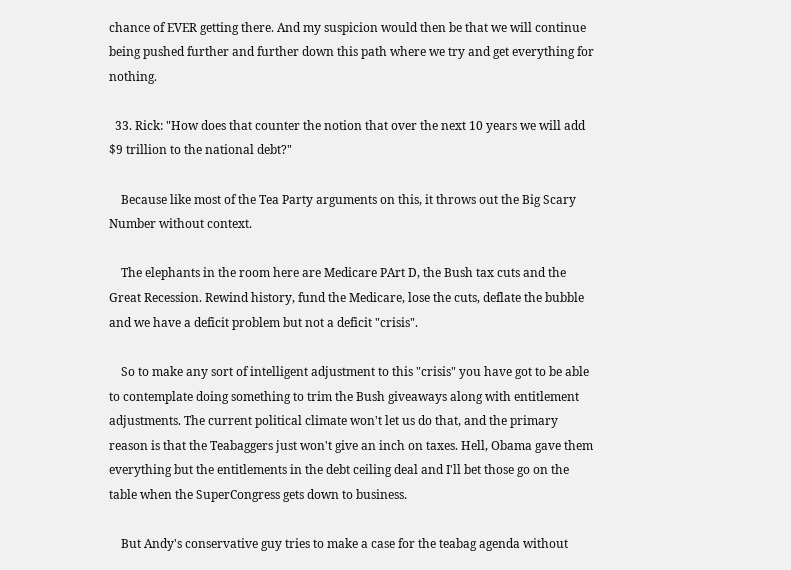chance of EVER getting there. And my suspicion would then be that we will continue being pushed further and further down this path where we try and get everything for nothing.

  33. Rick: "How does that counter the notion that over the next 10 years we will add $9 trillion to the national debt?"

    Because like most of the Tea Party arguments on this, it throws out the Big Scary Number without context.

    The elephants in the room here are Medicare PArt D, the Bush tax cuts and the Great Recession. Rewind history, fund the Medicare, lose the cuts, deflate the bubble and we have a deficit problem but not a deficit "crisis".

    So to make any sort of intelligent adjustment to this "crisis" you have got to be able to contemplate doing something to trim the Bush giveaways along with entitlement adjustments. The current political climate won't let us do that, and the primary reason is that the Teabaggers just won't give an inch on taxes. Hell, Obama gave them everything but the entitlements in the debt ceiling deal and I'll bet those go on the table when the SuperCongress gets down to business.

    But Andy's conservative guy tries to make a case for the teabag agenda without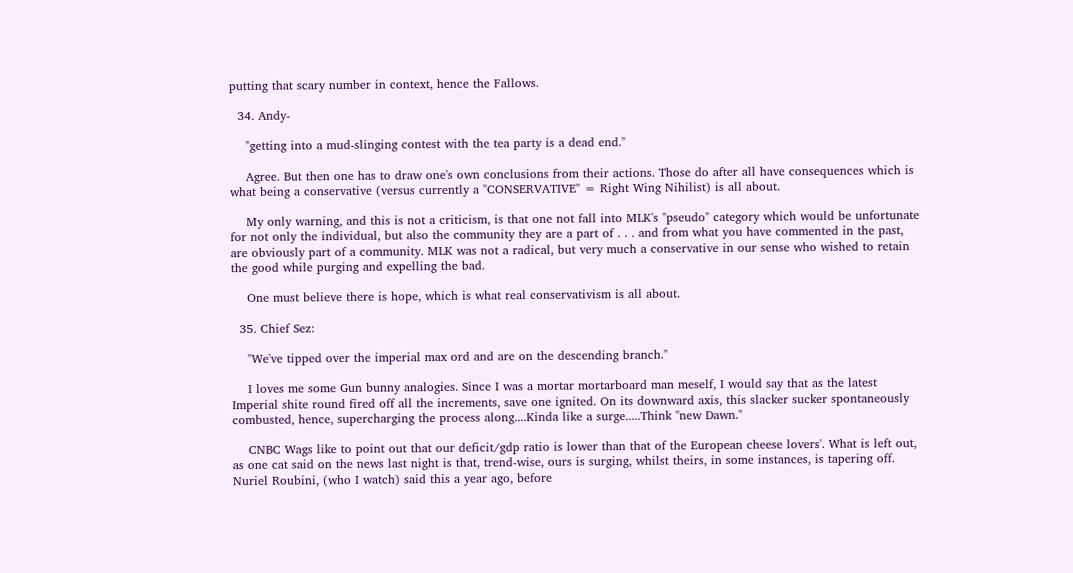putting that scary number in context, hence the Fallows.

  34. Andy-

    "getting into a mud-slinging contest with the tea party is a dead end."

    Agree. But then one has to draw one's own conclusions from their actions. Those do after all have consequences which is what being a conservative (versus currently a "CONSERVATIVE" = Right Wing Nihilist) is all about.

    My only warning, and this is not a criticism, is that one not fall into MLK's "pseudo" category which would be unfortunate for not only the individual, but also the community they are a part of . . . and from what you have commented in the past, are obviously part of a community. MLK was not a radical, but very much a conservative in our sense who wished to retain the good while purging and expelling the bad.

    One must believe there is hope, which is what real conservativism is all about.

  35. Chief Sez:

    "We've tipped over the imperial max ord and are on the descending branch."

    I loves me some Gun bunny analogies. Since I was a mortar mortarboard man meself, I would say that as the latest Imperial shite round fired off all the increments, save one ignited. On its downward axis, this slacker sucker spontaneously combusted, hence, supercharging the process along....Kinda like a surge.....Think "new Dawn."

    CNBC Wags like to point out that our deficit/gdp ratio is lower than that of the European cheese lovers'. What is left out, as one cat said on the news last night is that, trend-wise, ours is surging, whilst theirs, in some instances, is tapering off. Nuriel Roubini, (who I watch) said this a year ago, before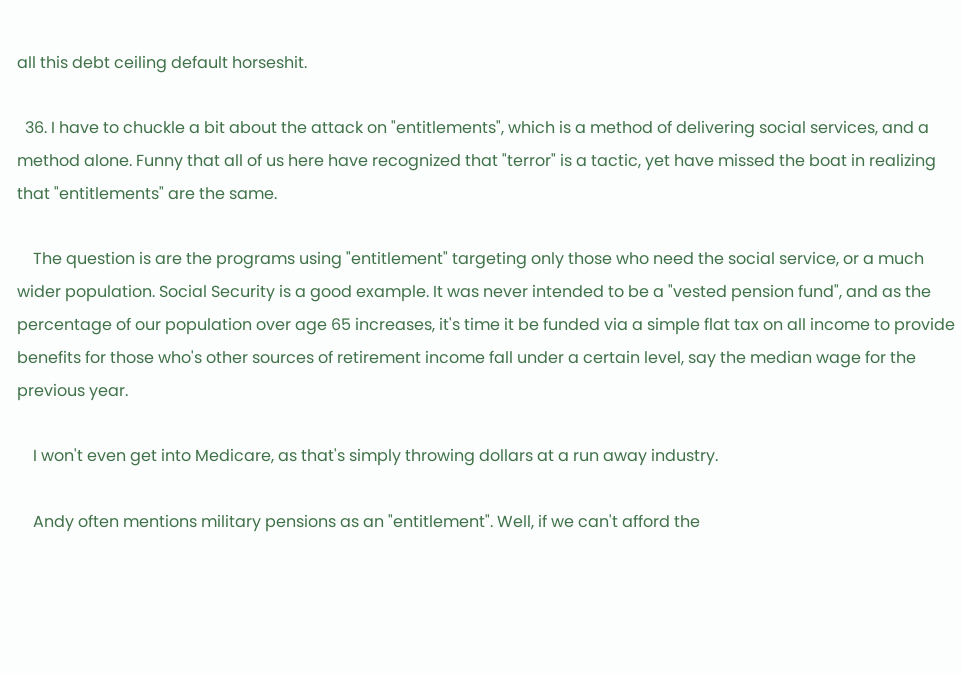all this debt ceiling default horseshit.

  36. I have to chuckle a bit about the attack on "entitlements", which is a method of delivering social services, and a method alone. Funny that all of us here have recognized that "terror" is a tactic, yet have missed the boat in realizing that "entitlements" are the same.

    The question is are the programs using "entitlement" targeting only those who need the social service, or a much wider population. Social Security is a good example. It was never intended to be a "vested pension fund", and as the percentage of our population over age 65 increases, it's time it be funded via a simple flat tax on all income to provide benefits for those who's other sources of retirement income fall under a certain level, say the median wage for the previous year.

    I won't even get into Medicare, as that's simply throwing dollars at a run away industry.

    Andy often mentions military pensions as an "entitlement". Well, if we can't afford the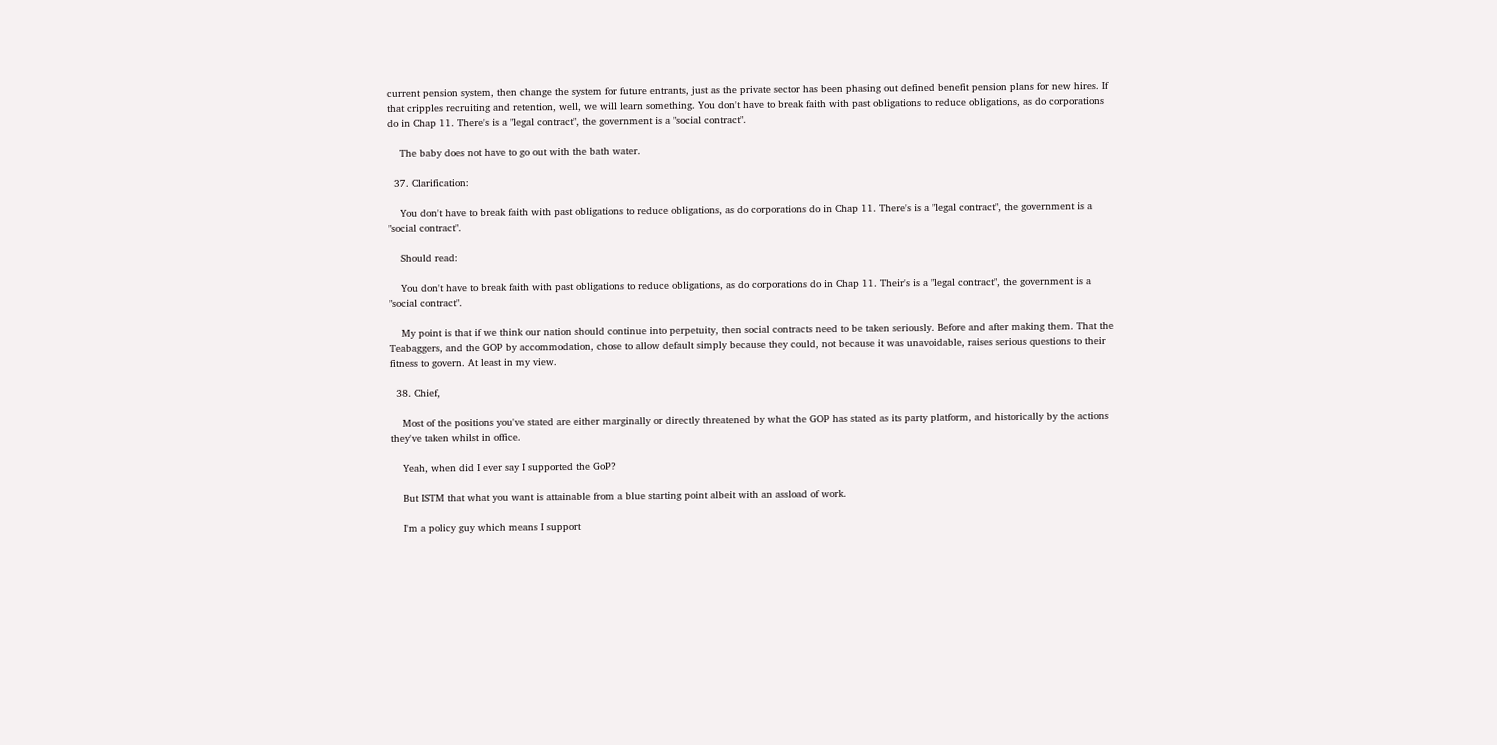current pension system, then change the system for future entrants, just as the private sector has been phasing out defined benefit pension plans for new hires. If that cripples recruiting and retention, well, we will learn something. You don't have to break faith with past obligations to reduce obligations, as do corporations do in Chap 11. There's is a "legal contract", the government is a "social contract".

    The baby does not have to go out with the bath water.

  37. Clarification:

    You don't have to break faith with past obligations to reduce obligations, as do corporations do in Chap 11. There's is a "legal contract", the government is a "social contract".

    Should read:

    You don't have to break faith with past obligations to reduce obligations, as do corporations do in Chap 11. Their's is a "legal contract", the government is a "social contract".

    My point is that if we think our nation should continue into perpetuity, then social contracts need to be taken seriously. Before and after making them. That the Teabaggers, and the GOP by accommodation, chose to allow default simply because they could, not because it was unavoidable, raises serious questions to their fitness to govern. At least in my view.

  38. Chief,

    Most of the positions you've stated are either marginally or directly threatened by what the GOP has stated as its party platform, and historically by the actions they've taken whilst in office.

    Yeah, when did I ever say I supported the GoP?

    But ISTM that what you want is attainable from a blue starting point albeit with an assload of work.

    I'm a policy guy which means I support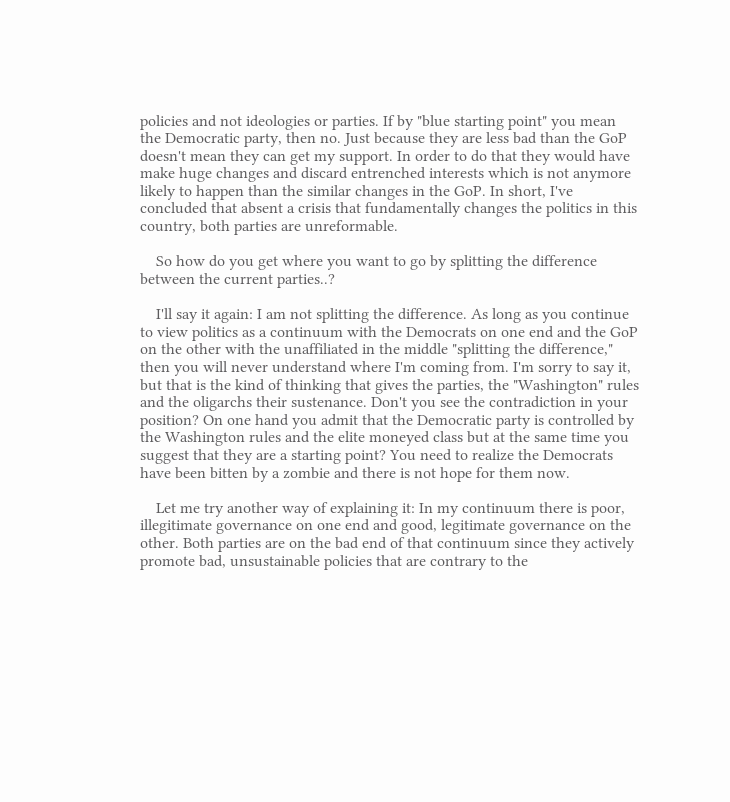policies and not ideologies or parties. If by "blue starting point" you mean the Democratic party, then no. Just because they are less bad than the GoP doesn't mean they can get my support. In order to do that they would have make huge changes and discard entrenched interests which is not anymore likely to happen than the similar changes in the GoP. In short, I've concluded that absent a crisis that fundamentally changes the politics in this country, both parties are unreformable.

    So how do you get where you want to go by splitting the difference between the current parties..?

    I'll say it again: I am not splitting the difference. As long as you continue to view politics as a continuum with the Democrats on one end and the GoP on the other with the unaffiliated in the middle "splitting the difference," then you will never understand where I'm coming from. I'm sorry to say it, but that is the kind of thinking that gives the parties, the "Washington" rules and the oligarchs their sustenance. Don't you see the contradiction in your position? On one hand you admit that the Democratic party is controlled by the Washington rules and the elite moneyed class but at the same time you suggest that they are a starting point? You need to realize the Democrats have been bitten by a zombie and there is not hope for them now.

    Let me try another way of explaining it: In my continuum there is poor, illegitimate governance on one end and good, legitimate governance on the other. Both parties are on the bad end of that continuum since they actively promote bad, unsustainable policies that are contrary to the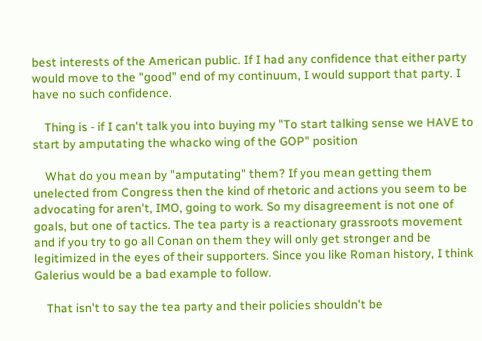best interests of the American public. If I had any confidence that either party would move to the "good" end of my continuum, I would support that party. I have no such confidence.

    Thing is - if I can't talk you into buying my "To start talking sense we HAVE to start by amputating the whacko wing of the GOP" position

    What do you mean by "amputating" them? If you mean getting them unelected from Congress then the kind of rhetoric and actions you seem to be advocating for aren't, IMO, going to work. So my disagreement is not one of goals, but one of tactics. The tea party is a reactionary grassroots movement and if you try to go all Conan on them they will only get stronger and be legitimized in the eyes of their supporters. Since you like Roman history, I think Galerius would be a bad example to follow.

    That isn't to say the tea party and their policies shouldn't be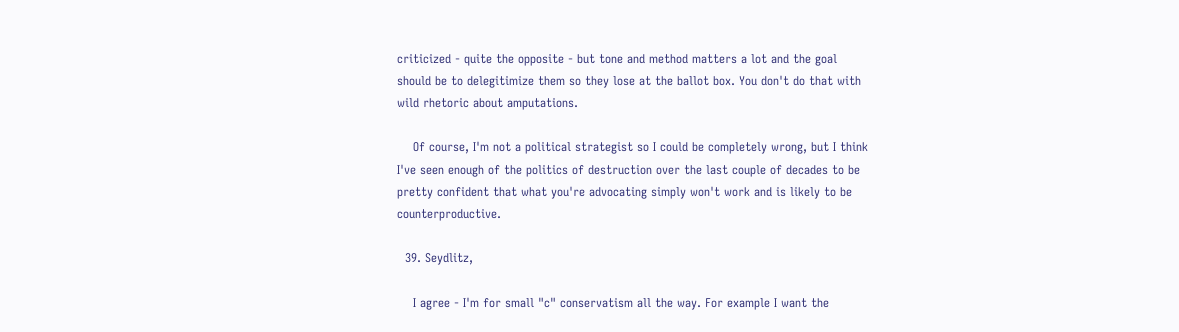criticized - quite the opposite - but tone and method matters a lot and the goal should be to delegitimize them so they lose at the ballot box. You don't do that with wild rhetoric about amputations.

    Of course, I'm not a political strategist so I could be completely wrong, but I think I've seen enough of the politics of destruction over the last couple of decades to be pretty confident that what you're advocating simply won't work and is likely to be counterproductive.

  39. Seydlitz,

    I agree - I'm for small "c" conservatism all the way. For example I want the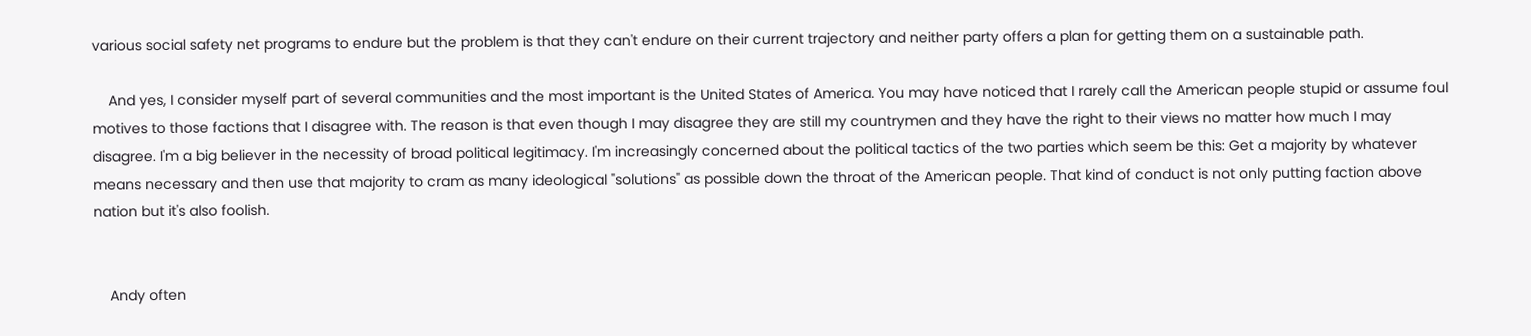various social safety net programs to endure but the problem is that they can't endure on their current trajectory and neither party offers a plan for getting them on a sustainable path.

    And yes, I consider myself part of several communities and the most important is the United States of America. You may have noticed that I rarely call the American people stupid or assume foul motives to those factions that I disagree with. The reason is that even though I may disagree they are still my countrymen and they have the right to their views no matter how much I may disagree. I'm a big believer in the necessity of broad political legitimacy. I'm increasingly concerned about the political tactics of the two parties which seem be this: Get a majority by whatever means necessary and then use that majority to cram as many ideological "solutions" as possible down the throat of the American people. That kind of conduct is not only putting faction above nation but it's also foolish.


    Andy often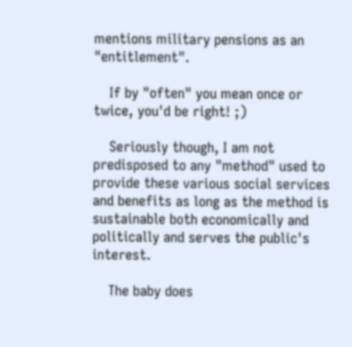mentions military pensions as an "entitlement".

    If by "often" you mean once or twice, you'd be right! ;)

    Seriously though, I am not predisposed to any "method" used to provide these various social services and benefits as long as the method is sustainable both economically and politically and serves the public's interest.

    The baby does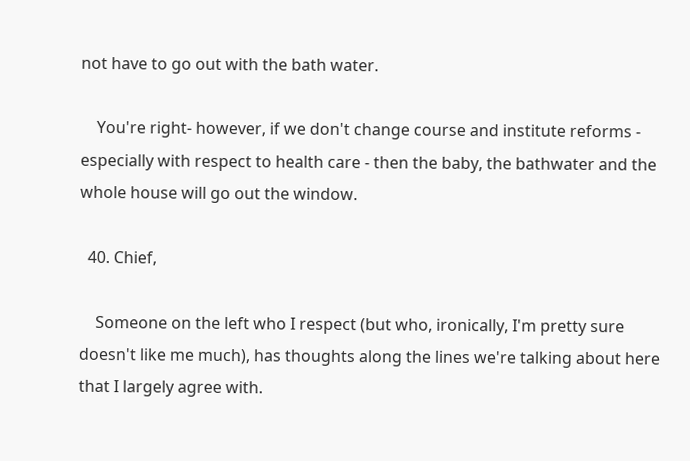not have to go out with the bath water.

    You're right- however, if we don't change course and institute reforms - especially with respect to health care - then the baby, the bathwater and the whole house will go out the window.

  40. Chief,

    Someone on the left who I respect (but who, ironically, I'm pretty sure doesn't like me much), has thoughts along the lines we're talking about here that I largely agree with.